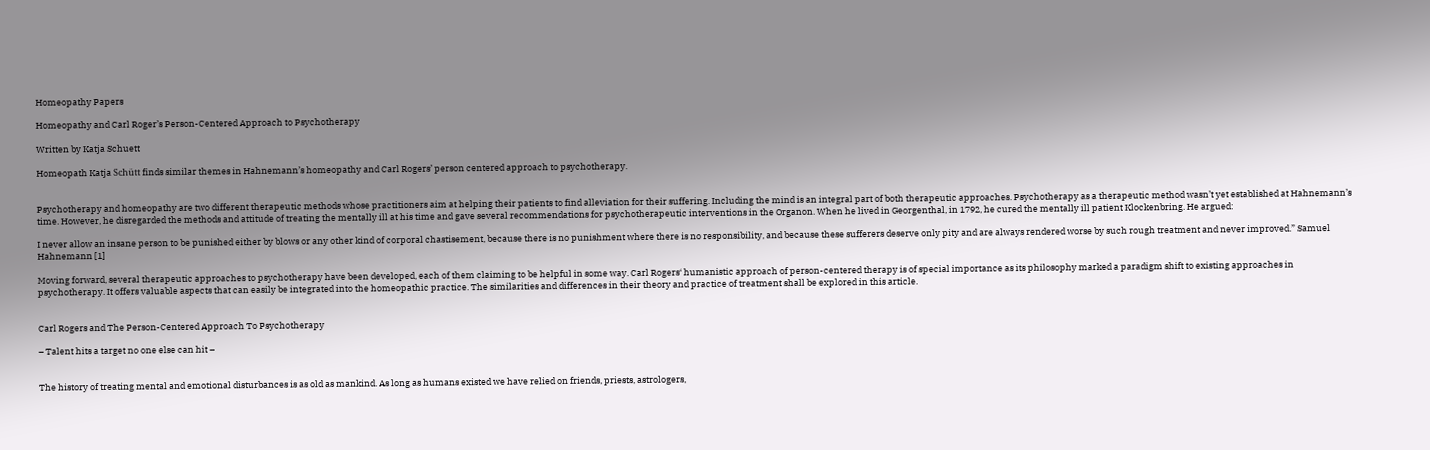Homeopathy Papers

Homeopathy and Carl Roger’s Person-Centered Approach to Psychotherapy

Written by Katja Schuett

Homeopath Katja Schütt finds similar themes in Hahnemann’s homeopathy and Carl Rogers’ person centered approach to psychotherapy.


Psychotherapy and homeopathy are two different therapeutic methods whose practitioners aim at helping their patients to find alleviation for their suffering. Including the mind is an integral part of both therapeutic approaches. Psychotherapy as a therapeutic method wasn’t yet established at Hahnemann’s time. However, he disregarded the methods and attitude of treating the mentally ill at his time and gave several recommendations for psychotherapeutic interventions in the Organon. When he lived in Georgenthal, in 1792, he cured the mentally ill patient Klockenbring. He argued:

I never allow an insane person to be punished either by blows or any other kind of corporal chastisement, because there is no punishment where there is no responsibility, and because these sufferers deserve only pity and are always rendered worse by such rough treatment and never improved.” Samuel Hahnemann [1]

Moving forward, several therapeutic approaches to psychotherapy have been developed, each of them claiming to be helpful in some way. Carl Rogers‘ humanistic approach of person-centered therapy is of special importance as its philosophy marked a paradigm shift to existing approaches in psychotherapy. It offers valuable aspects that can easily be integrated into the homeopathic practice. The similarities and differences in their theory and practice of treatment shall be explored in this article.


Carl Rogers and The Person-Centered Approach To Psychotherapy

– Talent hits a target no one else can hit –


The history of treating mental and emotional disturbances is as old as mankind. As long as humans existed we have relied on friends, priests, astrologers,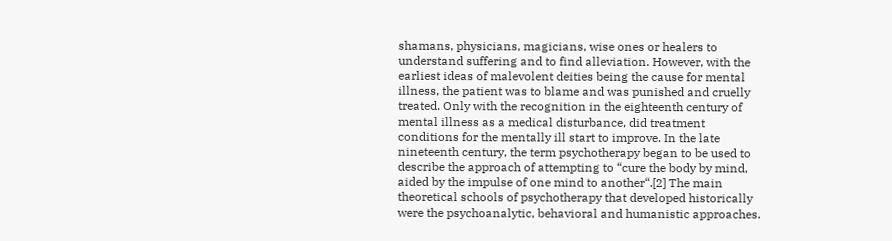shamans, physicians, magicians, wise ones or healers to understand suffering and to find alleviation. However, with the earliest ideas of malevolent deities being the cause for mental illness, the patient was to blame and was punished and cruelly treated. Only with the recognition in the eighteenth century of mental illness as a medical disturbance, did treatment conditions for the mentally ill start to improve. In the late nineteenth century, the term psychotherapy began to be used to describe the approach of attempting to “cure the body by mind, aided by the impulse of one mind to another“.[2] The main theoretical schools of psychotherapy that developed historically were the psychoanalytic, behavioral and humanistic approaches.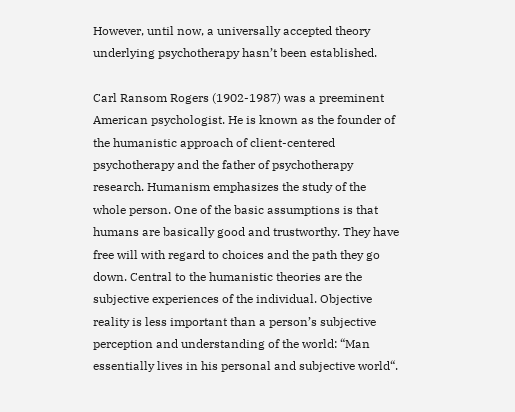However, until now, a universally accepted theory underlying psychotherapy hasn’t been established.

Carl Ransom Rogers (1902-1987) was a preeminent American psychologist. He is known as the founder of the humanistic approach of client-centered psychotherapy and the father of psychotherapy research. Humanism emphasizes the study of the whole person. One of the basic assumptions is that humans are basically good and trustworthy. They have free will with regard to choices and the path they go down. Central to the humanistic theories are the subjective experiences of the individual. Objective reality is less important than a person’s subjective perception and understanding of the world: “Man essentially lives in his personal and subjective world“.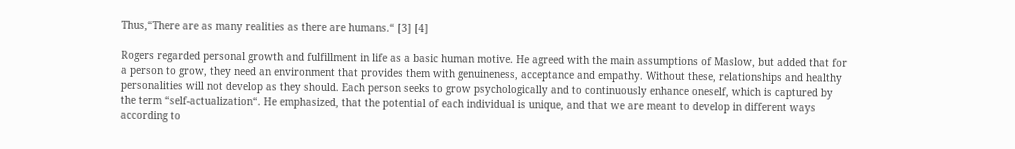Thus,“There are as many realities as there are humans.“ [3] [4]

Rogers regarded personal growth and fulfillment in life as a basic human motive. He agreed with the main assumptions of Maslow, but added that for a person to grow, they need an environment that provides them with genuineness, acceptance and empathy. Without these, relationships and healthy personalities will not develop as they should. Each person seeks to grow psychologically and to continuously enhance oneself, which is captured by the term “self-actualization“. He emphasized, that the potential of each individual is unique, and that we are meant to develop in different ways according to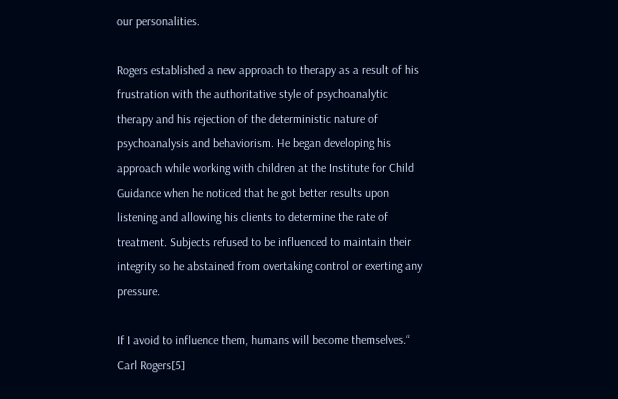our personalities.

Rogers established a new approach to therapy as a result of his frustration with the authoritative style of psychoanalytic therapy and his rejection of the deterministic nature of psychoanalysis and behaviorism. He began developing his approach while working with children at the Institute for Child Guidance when he noticed that he got better results upon listening and allowing his clients to determine the rate of treatment. Subjects refused to be influenced to maintain their integrity so he abstained from overtaking control or exerting any pressure.

If I avoid to influence them, humans will become themselves.“ Carl Rogers[5]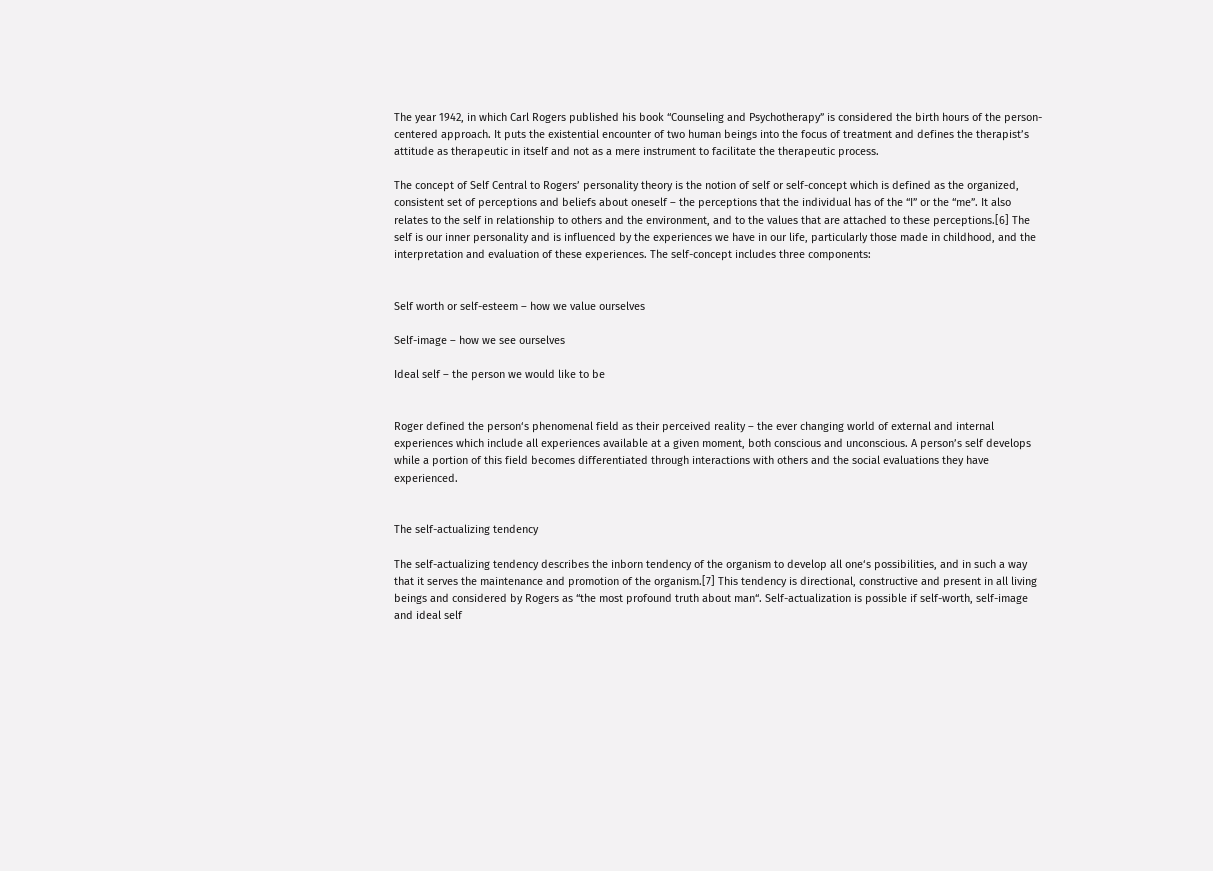The year 1942, in which Carl Rogers published his book “Counseling and Psychotherapy” is considered the birth hours of the person-centered approach. It puts the existential encounter of two human beings into the focus of treatment and defines the therapist’s attitude as therapeutic in itself and not as a mere instrument to facilitate the therapeutic process.

The concept of Self Central to Rogers’ personality theory is the notion of self or self-concept which is defined as the organized, consistent set of perceptions and beliefs about oneself – the perceptions that the individual has of the “I” or the “me”. It also relates to the self in relationship to others and the environment, and to the values that are attached to these perceptions.[6] The self is our inner personality and is influenced by the experiences we have in our life, particularly those made in childhood, and the interpretation and evaluation of these experiences. The self-concept includes three components:


Self worth or self-esteem – how we value ourselves

Self-image – how we see ourselves

Ideal self – the person we would like to be


Roger defined the person‘s phenomenal field as their perceived reality – the ever changing world of external and internal experiences which include all experiences available at a given moment, both conscious and unconscious. A person’s self develops while a portion of this field becomes differentiated through interactions with others and the social evaluations they have experienced.


The self-actualizing tendency

The self-actualizing tendency describes the inborn tendency of the organism to develop all one‘s possibilities, and in such a way that it serves the maintenance and promotion of the organism.[7] This tendency is directional, constructive and present in all living beings and considered by Rogers as “the most profound truth about man“. Self-actualization is possible if self-worth, self-image and ideal self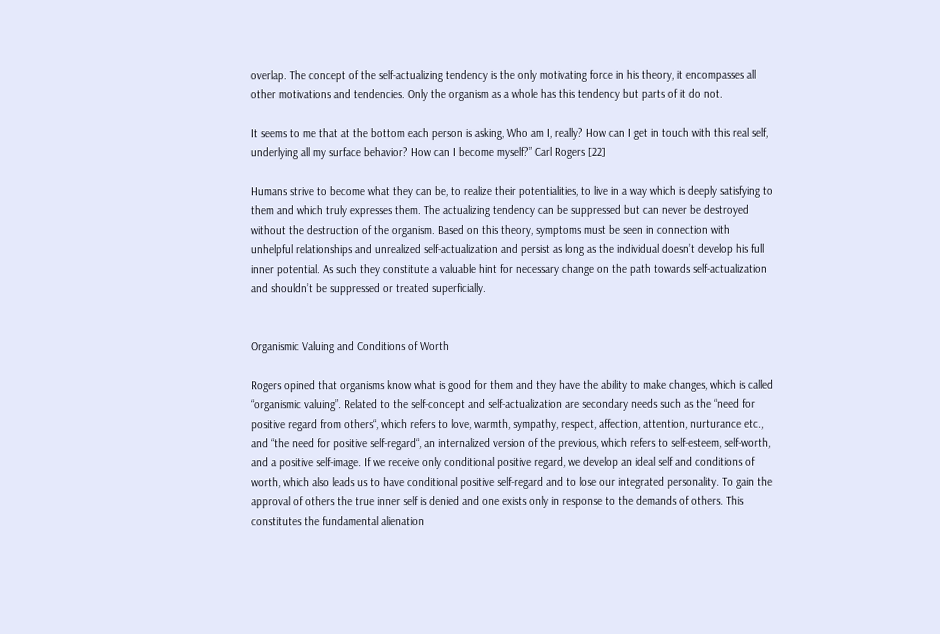overlap. The concept of the self-actualizing tendency is the only motivating force in his theory, it encompasses all other motivations and tendencies. Only the organism as a whole has this tendency but parts of it do not.

It seems to me that at the bottom each person is asking, Who am I, really? How can I get in touch with this real self, underlying all my surface behavior? How can I become myself?” Carl Rogers [22]

Humans strive to become what they can be, to realize their potentialities, to live in a way which is deeply satisfying to them and which truly expresses them. The actualizing tendency can be suppressed but can never be destroyed without the destruction of the organism. Based on this theory, symptoms must be seen in connection with unhelpful relationships and unrealized self-actualization and persist as long as the individual doesn’t develop his full inner potential. As such they constitute a valuable hint for necessary change on the path towards self-actualization and shouldn’t be suppressed or treated superficially.


Organismic Valuing and Conditions of Worth

Rogers opined that organisms know what is good for them and they have the ability to make changes, which is called “organismic valuing”. Related to the self-concept and self-actualization are secondary needs such as the “need for positive regard from others“, which refers to love, warmth, sympathy, respect, affection, attention, nurturance etc., and “the need for positive self-regard“, an internalized version of the previous, which refers to self-esteem, self-worth, and a positive self-image. If we receive only conditional positive regard, we develop an ideal self and conditions of worth, which also leads us to have conditional positive self-regard and to lose our integrated personality. To gain the approval of others the true inner self is denied and one exists only in response to the demands of others. This constitutes the fundamental alienation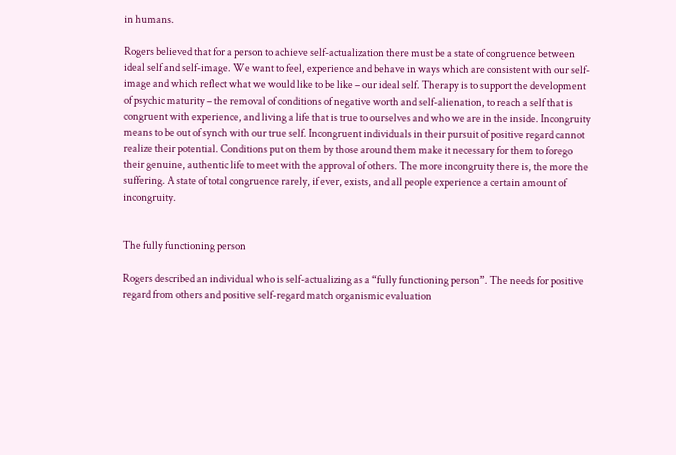in humans.

Rogers believed that for a person to achieve self-actualization there must be a state of congruence between ideal self and self-image. We want to feel, experience and behave in ways which are consistent with our self-image and which reflect what we would like to be like – our ideal self. Therapy is to support the development of psychic maturity – the removal of conditions of negative worth and self-alienation, to reach a self that is congruent with experience, and living a life that is true to ourselves and who we are in the inside. Incongruity means to be out of synch with our true self. Incongruent individuals in their pursuit of positive regard cannot realize their potential. Conditions put on them by those around them make it necessary for them to forego their genuine, authentic life to meet with the approval of others. The more incongruity there is, the more the suffering. A state of total congruence rarely, if ever, exists, and all people experience a certain amount of incongruity.


The fully functioning person

Rogers described an individual who is self-actualizing as a “fully functioning person”. The needs for positive regard from others and positive self-regard match organismic evaluation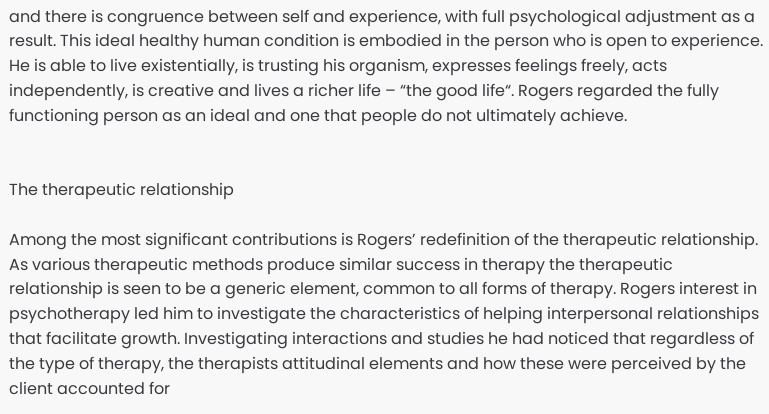and there is congruence between self and experience, with full psychological adjustment as a result. This ideal healthy human condition is embodied in the person who is open to experience. He is able to live existentially, is trusting his organism, expresses feelings freely, acts independently, is creative and lives a richer life – “the good life“. Rogers regarded the fully functioning person as an ideal and one that people do not ultimately achieve.


The therapeutic relationship

Among the most significant contributions is Rogers’ redefinition of the therapeutic relationship. As various therapeutic methods produce similar success in therapy the therapeutic relationship is seen to be a generic element, common to all forms of therapy. Rogers interest in psychotherapy led him to investigate the characteristics of helping interpersonal relationships that facilitate growth. Investigating interactions and studies he had noticed that regardless of the type of therapy, the therapists attitudinal elements and how these were perceived by the client accounted for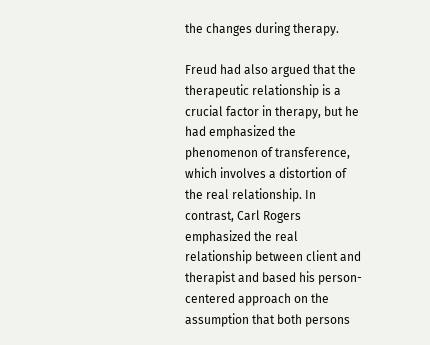the changes during therapy.

Freud had also argued that the therapeutic relationship is a crucial factor in therapy, but he had emphasized the phenomenon of transference, which involves a distortion of the real relationship. In contrast, Carl Rogers emphasized the real relationship between client and therapist and based his person-centered approach on the assumption that both persons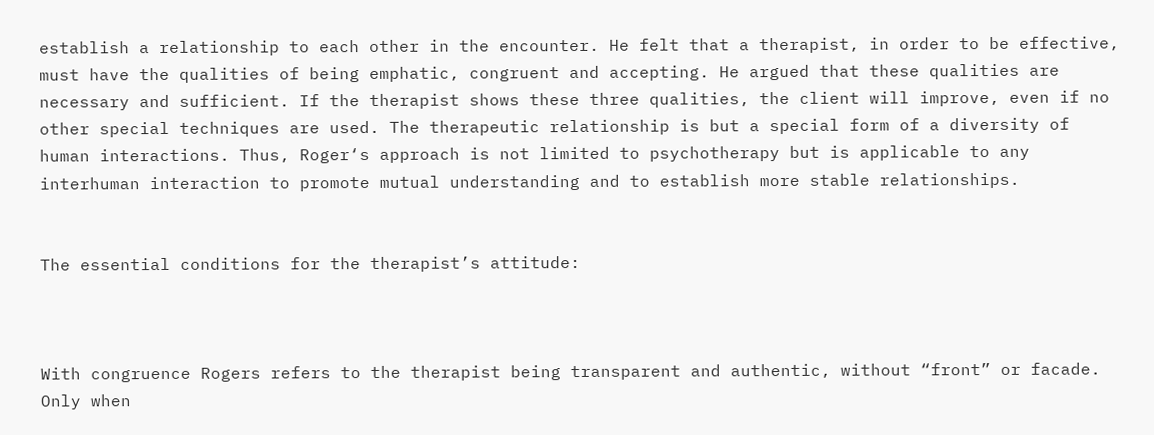establish a relationship to each other in the encounter. He felt that a therapist, in order to be effective, must have the qualities of being emphatic, congruent and accepting. He argued that these qualities are necessary and sufficient. If the therapist shows these three qualities, the client will improve, even if no other special techniques are used. The therapeutic relationship is but a special form of a diversity of human interactions. Thus, Roger‘s approach is not limited to psychotherapy but is applicable to any interhuman interaction to promote mutual understanding and to establish more stable relationships.


The essential conditions for the therapist’s attitude:



With congruence Rogers refers to the therapist being transparent and authentic, without “front” or facade. Only when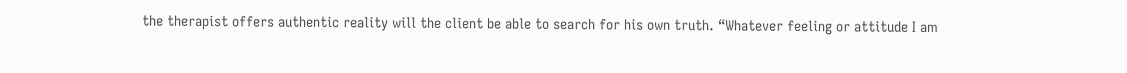the therapist offers authentic reality will the client be able to search for his own truth. “Whatever feeling or attitude I am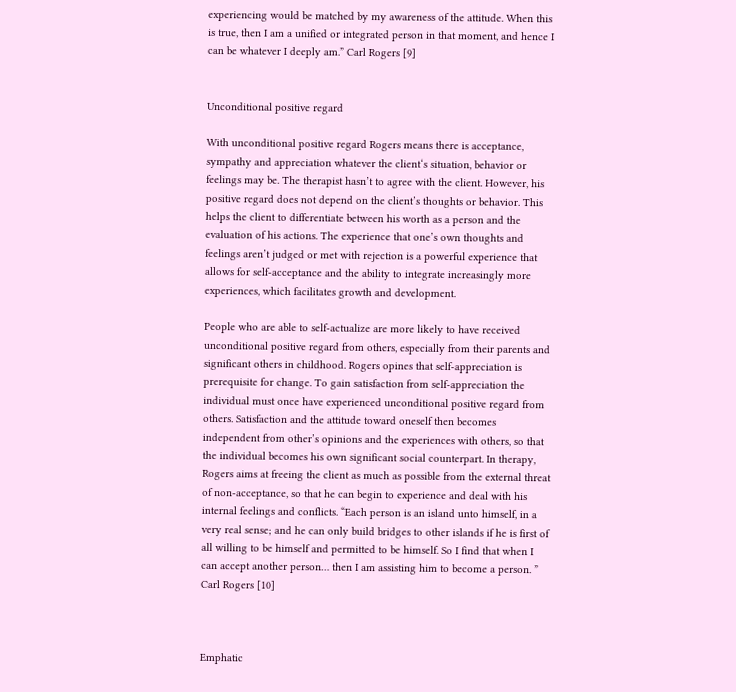experiencing would be matched by my awareness of the attitude. When this is true, then I am a unified or integrated person in that moment, and hence I can be whatever I deeply am.” Carl Rogers [9]


Unconditional positive regard

With unconditional positive regard Rogers means there is acceptance, sympathy and appreciation whatever the client‘s situation, behavior or feelings may be. The therapist hasn’t to agree with the client. However, his positive regard does not depend on the client’s thoughts or behavior. This helps the client to differentiate between his worth as a person and the evaluation of his actions. The experience that one’s own thoughts and feelings aren’t judged or met with rejection is a powerful experience that allows for self-acceptance and the ability to integrate increasingly more experiences, which facilitates growth and development.

People who are able to self-actualize are more likely to have received unconditional positive regard from others, especially from their parents and significant others in childhood. Rogers opines that self-appreciation is prerequisite for change. To gain satisfaction from self-appreciation the individual must once have experienced unconditional positive regard from others. Satisfaction and the attitude toward oneself then becomes independent from other’s opinions and the experiences with others, so that the individual becomes his own significant social counterpart. In therapy, Rogers aims at freeing the client as much as possible from the external threat of non-acceptance, so that he can begin to experience and deal with his internal feelings and conflicts. “Each person is an island unto himself, in a very real sense; and he can only build bridges to other islands if he is first of all willing to be himself and permitted to be himself. So I find that when I can accept another person… then I am assisting him to become a person. ” Carl Rogers [10]



Emphatic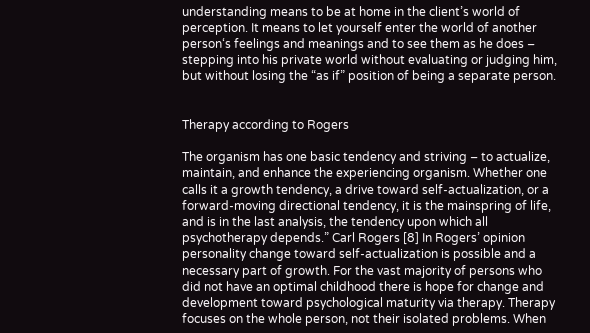understanding means to be at home in the client’s world of perception. It means to let yourself enter the world of another person‘s feelings and meanings and to see them as he does – stepping into his private world without evaluating or judging him, but without losing the “as if” position of being a separate person.


Therapy according to Rogers

The organism has one basic tendency and striving – to actualize, maintain, and enhance the experiencing organism. Whether one calls it a growth tendency, a drive toward self-actualization, or a forward-moving directional tendency, it is the mainspring of life, and is in the last analysis, the tendency upon which all psychotherapy depends.” Carl Rogers [8] In Rogers’ opinion personality change toward self-actualization is possible and a necessary part of growth. For the vast majority of persons who did not have an optimal childhood there is hope for change and development toward psychological maturity via therapy. Therapy focuses on the whole person, not their isolated problems. When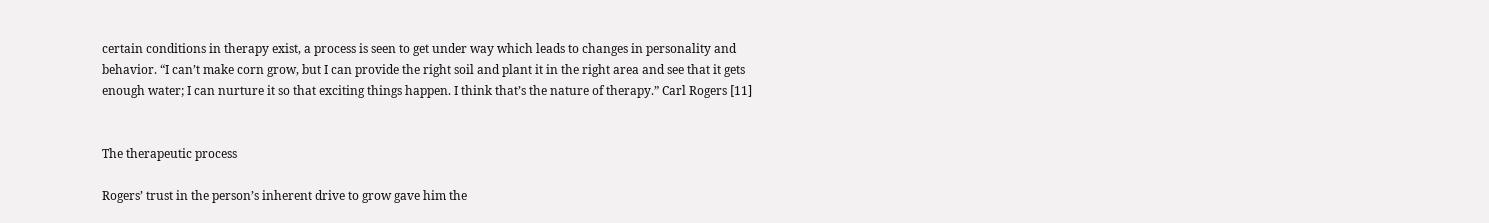certain conditions in therapy exist, a process is seen to get under way which leads to changes in personality and behavior. “I can’t make corn grow, but I can provide the right soil and plant it in the right area and see that it gets enough water; I can nurture it so that exciting things happen. I think that’s the nature of therapy.” Carl Rogers [11]


The therapeutic process

Rogers’ trust in the person’s inherent drive to grow gave him the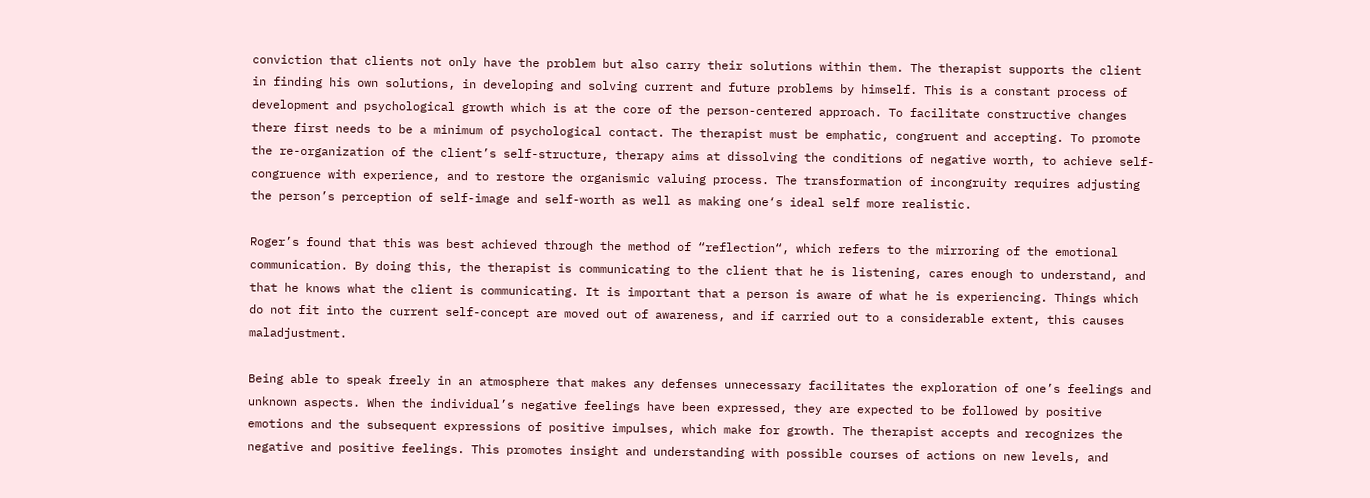conviction that clients not only have the problem but also carry their solutions within them. The therapist supports the client in finding his own solutions, in developing and solving current and future problems by himself. This is a constant process of development and psychological growth which is at the core of the person-centered approach. To facilitate constructive changes there first needs to be a minimum of psychological contact. The therapist must be emphatic, congruent and accepting. To promote the re-organization of the client’s self-structure, therapy aims at dissolving the conditions of negative worth, to achieve self-congruence with experience, and to restore the organismic valuing process. The transformation of incongruity requires adjusting the person’s perception of self-image and self-worth as well as making one‘s ideal self more realistic.

Roger’s found that this was best achieved through the method of “reflection“, which refers to the mirroring of the emotional communication. By doing this, the therapist is communicating to the client that he is listening, cares enough to understand, and that he knows what the client is communicating. It is important that a person is aware of what he is experiencing. Things which do not fit into the current self-concept are moved out of awareness, and if carried out to a considerable extent, this causes maladjustment.

Being able to speak freely in an atmosphere that makes any defenses unnecessary facilitates the exploration of one’s feelings and unknown aspects. When the individual’s negative feelings have been expressed, they are expected to be followed by positive emotions and the subsequent expressions of positive impulses, which make for growth. The therapist accepts and recognizes the negative and positive feelings. This promotes insight and understanding with possible courses of actions on new levels, and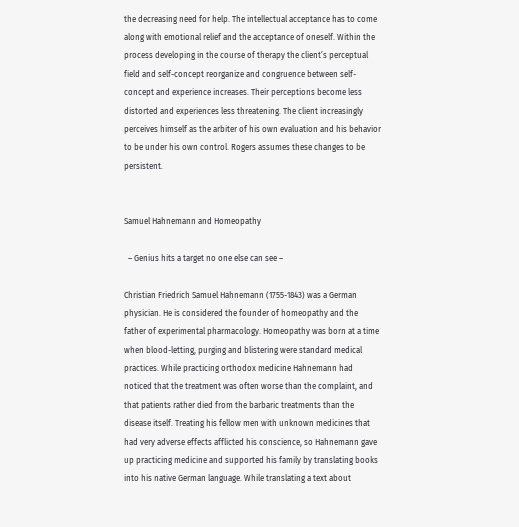the decreasing need for help. The intellectual acceptance has to come along with emotional relief and the acceptance of oneself. Within the process developing in the course of therapy the client’s perceptual field and self-concept reorganize and congruence between self-concept and experience increases. Their perceptions become less distorted and experiences less threatening. The client increasingly perceives himself as the arbiter of his own evaluation and his behavior to be under his own control. Rogers assumes these changes to be persistent.


Samuel Hahnemann and Homeopathy

  – Genius hits a target no one else can see –

Christian Friedrich Samuel Hahnemann (1755-1843) was a German physician. He is considered the founder of homeopathy and the father of experimental pharmacology. Homeopathy was born at a time when blood-letting, purging and blistering were standard medical practices. While practicing orthodox medicine Hahnemann had noticed that the treatment was often worse than the complaint, and that patients rather died from the barbaric treatments than the disease itself. Treating his fellow men with unknown medicines that had very adverse effects afflicted his conscience, so Hahnemann gave up practicing medicine and supported his family by translating books into his native German language. While translating a text about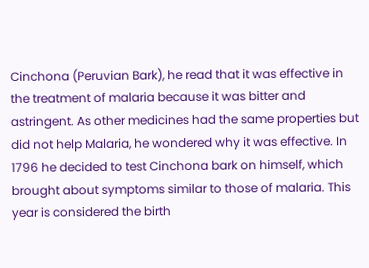Cinchona (Peruvian Bark), he read that it was effective in the treatment of malaria because it was bitter and astringent. As other medicines had the same properties but did not help Malaria, he wondered why it was effective. In 1796 he decided to test Cinchona bark on himself, which brought about symptoms similar to those of malaria. This year is considered the birth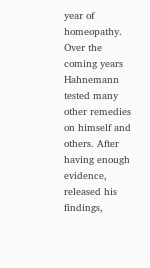year of homeopathy. Over the coming years Hahnemann tested many other remedies on himself and others. After having enough evidence, released his findings,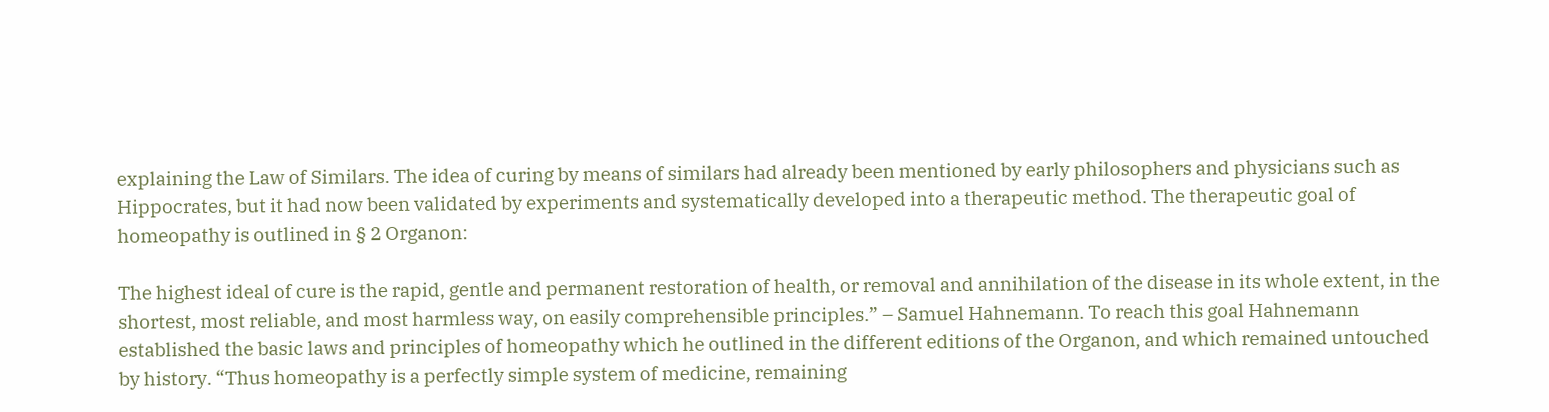explaining the Law of Similars. The idea of curing by means of similars had already been mentioned by early philosophers and physicians such as Hippocrates, but it had now been validated by experiments and systematically developed into a therapeutic method. The therapeutic goal of homeopathy is outlined in § 2 Organon:

The highest ideal of cure is the rapid, gentle and permanent restoration of health, or removal and annihilation of the disease in its whole extent, in the shortest, most reliable, and most harmless way, on easily comprehensible principles.” – Samuel Hahnemann. To reach this goal Hahnemann established the basic laws and principles of homeopathy which he outlined in the different editions of the Organon, and which remained untouched by history. “Thus homeopathy is a perfectly simple system of medicine, remaining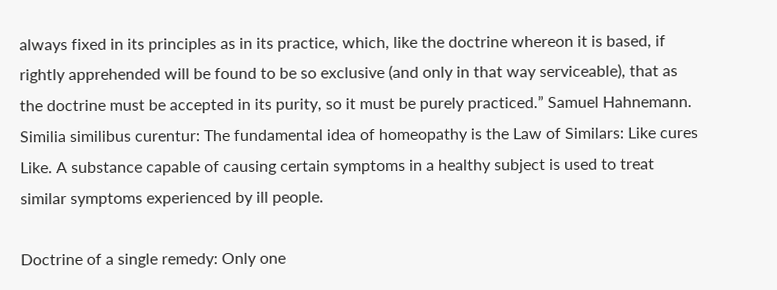always fixed in its principles as in its practice, which, like the doctrine whereon it is based, if rightly apprehended will be found to be so exclusive (and only in that way serviceable), that as the doctrine must be accepted in its purity, so it must be purely practiced.” Samuel Hahnemann.   Similia similibus curentur: The fundamental idea of homeopathy is the Law of Similars: Like cures Like. A substance capable of causing certain symptoms in a healthy subject is used to treat similar symptoms experienced by ill people.

Doctrine of a single remedy: Only one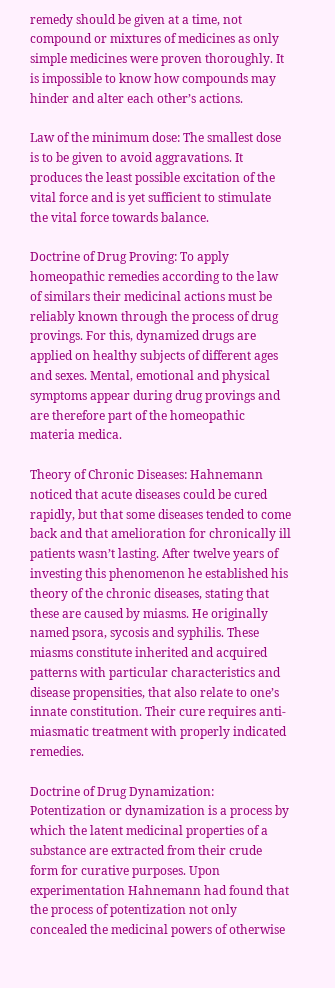remedy should be given at a time, not compound or mixtures of medicines as only simple medicines were proven thoroughly. It is impossible to know how compounds may hinder and alter each other’s actions.

Law of the minimum dose: The smallest dose is to be given to avoid aggravations. It produces the least possible excitation of the vital force and is yet sufficient to stimulate the vital force towards balance.

Doctrine of Drug Proving: To apply homeopathic remedies according to the law of similars their medicinal actions must be reliably known through the process of drug provings. For this, dynamized drugs are applied on healthy subjects of different ages and sexes. Mental, emotional and physical symptoms appear during drug provings and are therefore part of the homeopathic materia medica.

Theory of Chronic Diseases: Hahnemann noticed that acute diseases could be cured rapidly, but that some diseases tended to come back and that amelioration for chronically ill patients wasn’t lasting. After twelve years of investing this phenomenon he established his theory of the chronic diseases, stating that these are caused by miasms. He originally named psora, sycosis and syphilis. These miasms constitute inherited and acquired patterns with particular characteristics and disease propensities, that also relate to one’s innate constitution. Their cure requires anti-miasmatic treatment with properly indicated remedies.

Doctrine of Drug Dynamization: Potentization or dynamization is a process by which the latent medicinal properties of a substance are extracted from their crude form for curative purposes. Upon experimentation Hahnemann had found that the process of potentization not only concealed the medicinal powers of otherwise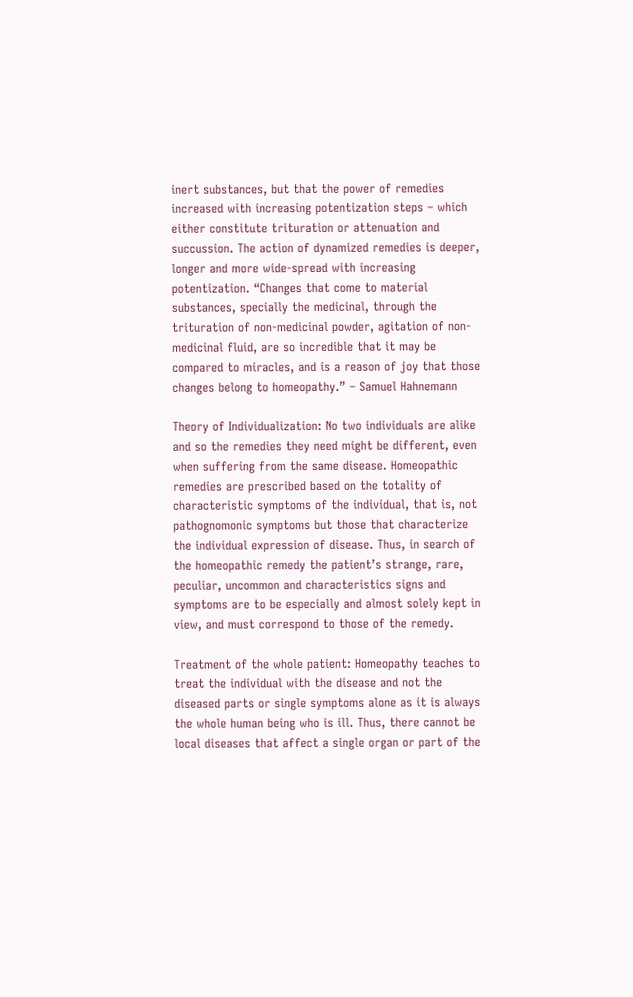inert substances, but that the power of remedies increased with increasing potentization steps – which either constitute trituration or attenuation and succussion. The action of dynamized remedies is deeper, longer and more wide-spread with increasing potentization. “Changes that come to material substances, specially the medicinal, through the trituration of non-medicinal powder, agitation of non-medicinal fluid, are so incredible that it may be compared to miracles, and is a reason of joy that those changes belong to homeopathy.” – Samuel Hahnemann

Theory of Individualization: No two individuals are alike and so the remedies they need might be different, even when suffering from the same disease. Homeopathic remedies are prescribed based on the totality of characteristic symptoms of the individual, that is, not pathognomonic symptoms but those that characterize the individual expression of disease. Thus, in search of the homeopathic remedy the patient’s strange, rare, peculiar, uncommon and characteristics signs and symptoms are to be especially and almost solely kept in view, and must correspond to those of the remedy.

Treatment of the whole patient: Homeopathy teaches to treat the individual with the disease and not the diseased parts or single symptoms alone as it is always the whole human being who is ill. Thus, there cannot be local diseases that affect a single organ or part of the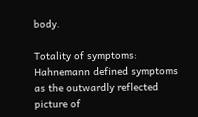body.

Totality of symptoms: Hahnemann defined symptoms as the outwardly reflected picture of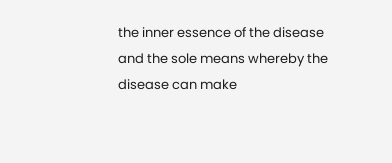the inner essence of the disease and the sole means whereby the disease can make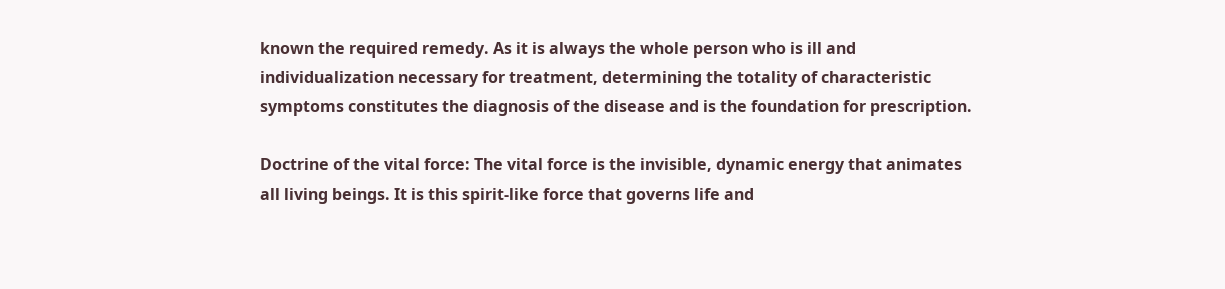known the required remedy. As it is always the whole person who is ill and individualization necessary for treatment, determining the totality of characteristic symptoms constitutes the diagnosis of the disease and is the foundation for prescription.

Doctrine of the vital force: The vital force is the invisible, dynamic energy that animates all living beings. It is this spirit-like force that governs life and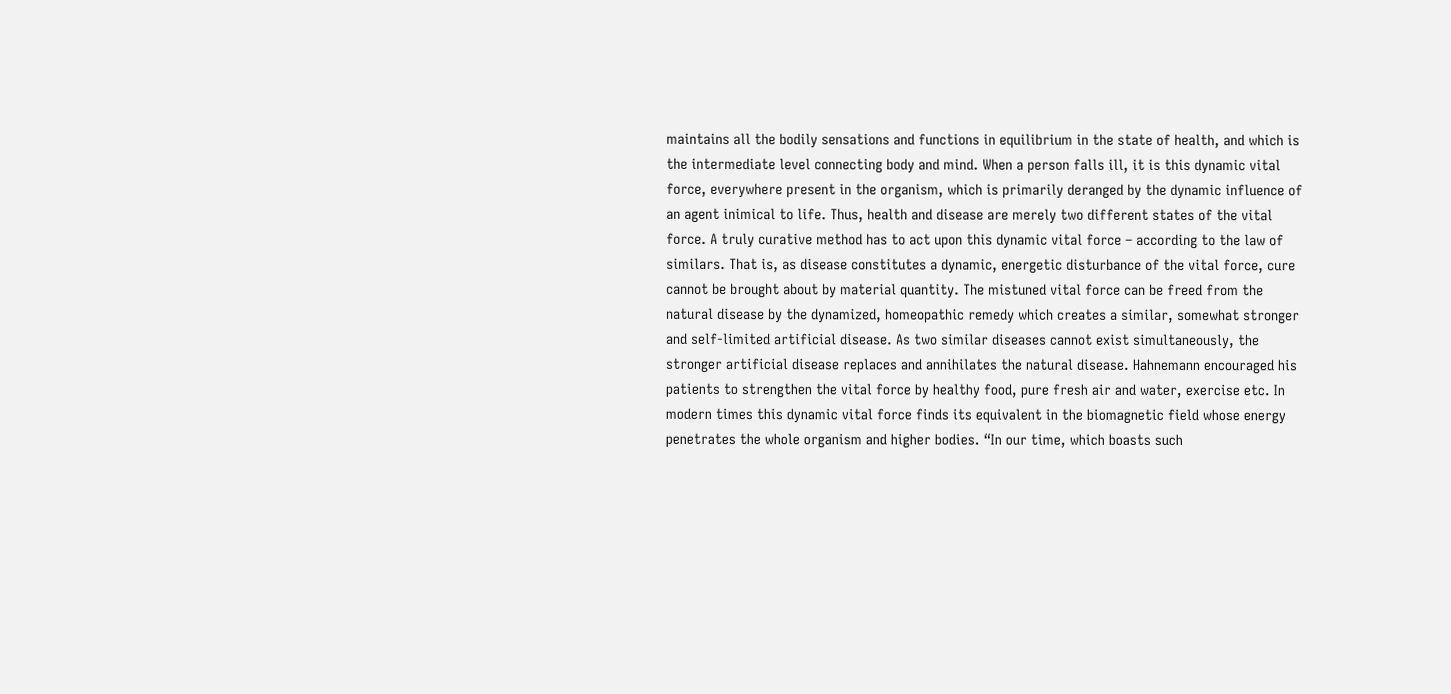maintains all the bodily sensations and functions in equilibrium in the state of health, and which is the intermediate level connecting body and mind. When a person falls ill, it is this dynamic vital force, everywhere present in the organism, which is primarily deranged by the dynamic influence of an agent inimical to life. Thus, health and disease are merely two different states of the vital force. A truly curative method has to act upon this dynamic vital force – according to the law of similars. That is, as disease constitutes a dynamic, energetic disturbance of the vital force, cure cannot be brought about by material quantity. The mistuned vital force can be freed from the natural disease by the dynamized, homeopathic remedy which creates a similar, somewhat stronger and self-limited artificial disease. As two similar diseases cannot exist simultaneously, the stronger artificial disease replaces and annihilates the natural disease. Hahnemann encouraged his patients to strengthen the vital force by healthy food, pure fresh air and water, exercise etc. In modern times this dynamic vital force finds its equivalent in the biomagnetic field whose energy penetrates the whole organism and higher bodies. “In our time, which boasts such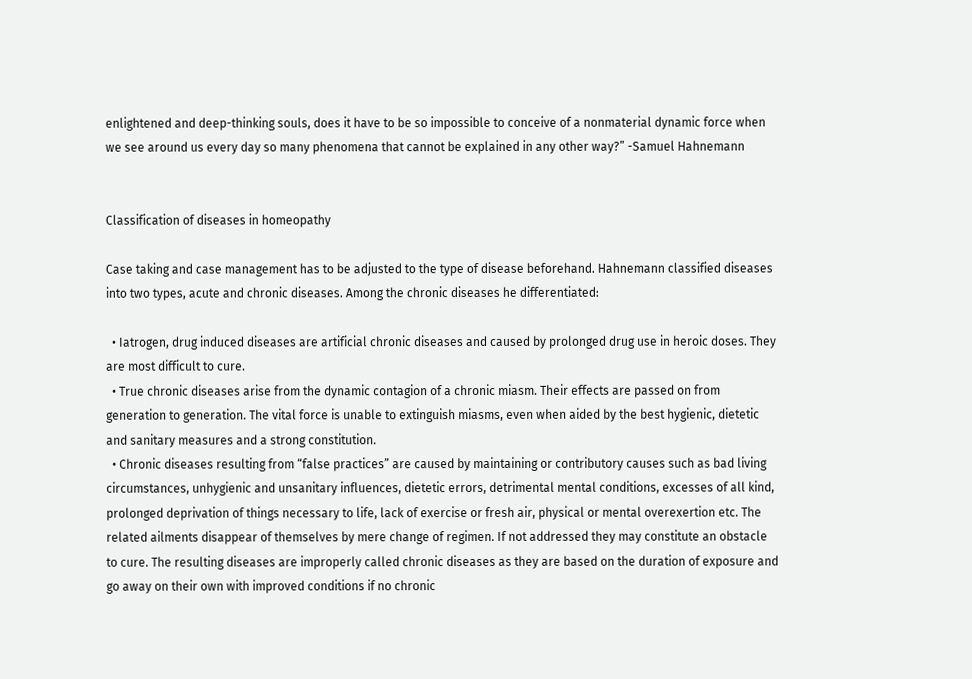enlightened and deep-thinking souls, does it have to be so impossible to conceive of a nonmaterial dynamic force when we see around us every day so many phenomena that cannot be explained in any other way?” -Samuel Hahnemann


Classification of diseases in homeopathy

Case taking and case management has to be adjusted to the type of disease beforehand. Hahnemann classified diseases into two types, acute and chronic diseases. Among the chronic diseases he differentiated:

  • Iatrogen, drug induced diseases are artificial chronic diseases and caused by prolonged drug use in heroic doses. They are most difficult to cure.
  • True chronic diseases arise from the dynamic contagion of a chronic miasm. Their effects are passed on from generation to generation. The vital force is unable to extinguish miasms, even when aided by the best hygienic, dietetic and sanitary measures and a strong constitution.
  • Chronic diseases resulting from “false practices” are caused by maintaining or contributory causes such as bad living circumstances, unhygienic and unsanitary influences, dietetic errors, detrimental mental conditions, excesses of all kind, prolonged deprivation of things necessary to life, lack of exercise or fresh air, physical or mental overexertion etc. The related ailments disappear of themselves by mere change of regimen. If not addressed they may constitute an obstacle to cure. The resulting diseases are improperly called chronic diseases as they are based on the duration of exposure and go away on their own with improved conditions if no chronic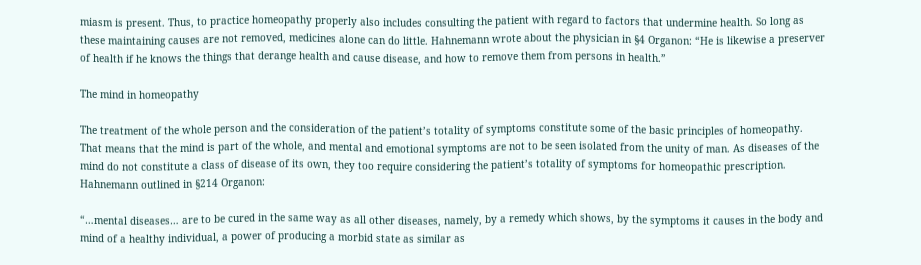miasm is present. Thus, to practice homeopathy properly also includes consulting the patient with regard to factors that undermine health. So long as these maintaining causes are not removed, medicines alone can do little. Hahnemann wrote about the physician in §4 Organon: “He is likewise a preserver of health if he knows the things that derange health and cause disease, and how to remove them from persons in health.”

The mind in homeopathy

The treatment of the whole person and the consideration of the patient’s totality of symptoms constitute some of the basic principles of homeopathy. That means that the mind is part of the whole, and mental and emotional symptoms are not to be seen isolated from the unity of man. As diseases of the mind do not constitute a class of disease of its own, they too require considering the patient’s totality of symptoms for homeopathic prescription. Hahnemann outlined in §214 Organon:

“…mental diseases… are to be cured in the same way as all other diseases, namely, by a remedy which shows, by the symptoms it causes in the body and mind of a healthy individual, a power of producing a morbid state as similar as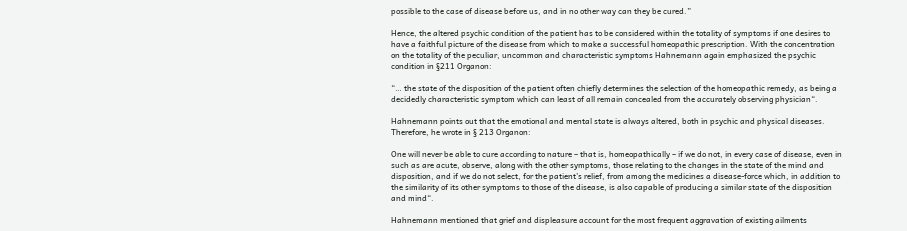possible to the case of disease before us, and in no other way can they be cured.”

Hence, the altered psychic condition of the patient has to be considered within the totality of symptoms if one desires to have a faithful picture of the disease from which to make a successful homeopathic prescription. With the concentration on the totality of the peculiar, uncommon and characteristic symptoms Hahnemann again emphasized the psychic condition in §211 Organon:

“… the state of the disposition of the patient often chiefly determines the selection of the homeopathic remedy, as being a decidedly characteristic symptom which can least of all remain concealed from the accurately observing physician“.

Hahnemann points out that the emotional and mental state is always altered, both in psychic and physical diseases. Therefore, he wrote in § 213 Organon:

One will never be able to cure according to nature – that is, homeopathically – if we do not, in every case of disease, even in such as are acute, observe, along with the other symptoms, those relating to the changes in the state of the mind and disposition, and if we do not select, for the patient’s relief, from among the medicines a disease-force which, in addition to the similarity of its other symptoms to those of the disease, is also capable of producing a similar state of the disposition and mind“.

Hahnemann mentioned that grief and displeasure account for the most frequent aggravation of existing ailments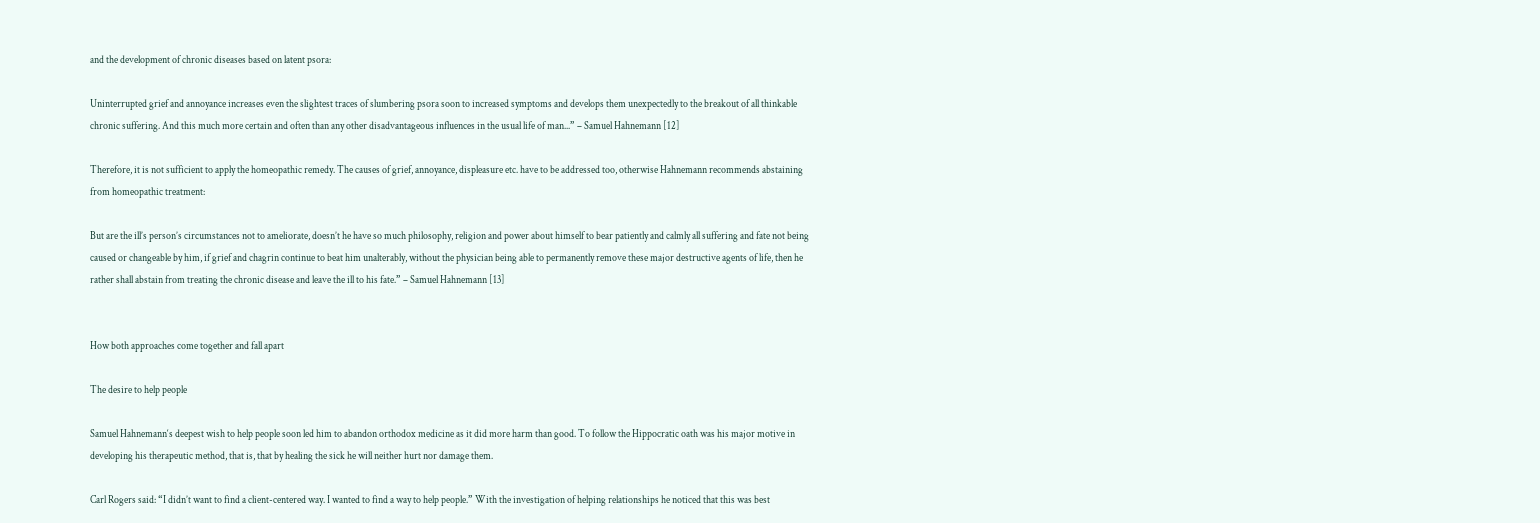and the development of chronic diseases based on latent psora:

Uninterrupted grief and annoyance increases even the slightest traces of slumbering psora soon to increased symptoms and develops them unexpectedly to the breakout of all thinkable chronic suffering. And this much more certain and often than any other disadvantageous influences in the usual life of man...” – Samuel Hahnemann [12]

Therefore, it is not sufficient to apply the homeopathic remedy. The causes of grief, annoyance, displeasure etc. have to be addressed too, otherwise Hahnemann recommends abstaining from homeopathic treatment:

But are the ill’s person’s circumstances not to ameliorate, doesn’t he have so much philosophy, religion and power about himself to bear patiently and calmly all suffering and fate not being caused or changeable by him, if grief and chagrin continue to beat him unalterably, without the physician being able to permanently remove these major destructive agents of life, then he rather shall abstain from treating the chronic disease and leave the ill to his fate.” – Samuel Hahnemann [13]


How both approaches come together and fall apart

The desire to help people

Samuel Hahnemann‘s deepest wish to help people soon led him to abandon orthodox medicine as it did more harm than good. To follow the Hippocratic oath was his major motive in developing his therapeutic method, that is, that by healing the sick he will neither hurt nor damage them.

Carl Rogers said: “I didn’t want to find a client-centered way. I wanted to find a way to help people.” With the investigation of helping relationships he noticed that this was best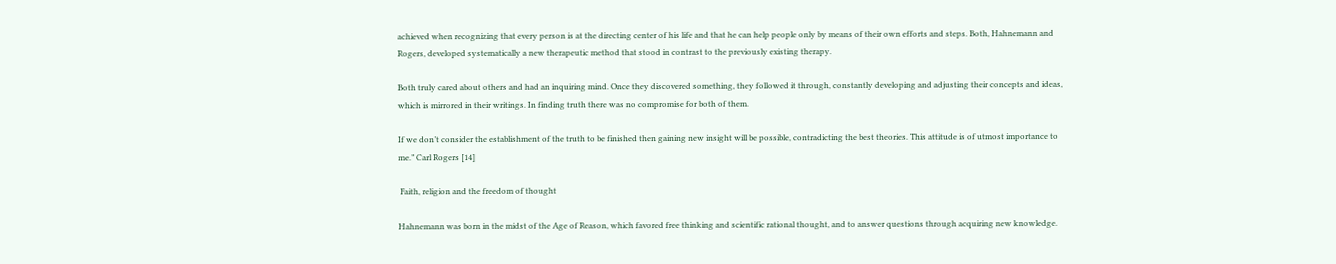achieved when recognizing that every person is at the directing center of his life and that he can help people only by means of their own efforts and steps. Both, Hahnemann and Rogers, developed systematically a new therapeutic method that stood in contrast to the previously existing therapy.

Both truly cared about others and had an inquiring mind. Once they discovered something, they followed it through, constantly developing and adjusting their concepts and ideas, which is mirrored in their writings. In finding truth there was no compromise for both of them.

If we don’t consider the establishment of the truth to be finished then gaining new insight will be possible, contradicting the best theories. This attitude is of utmost importance to me.” Carl Rogers [14]

 Faith, religion and the freedom of thought

Hahnemann was born in the midst of the Age of Reason, which favored free thinking and scientific rational thought, and to answer questions through acquiring new knowledge.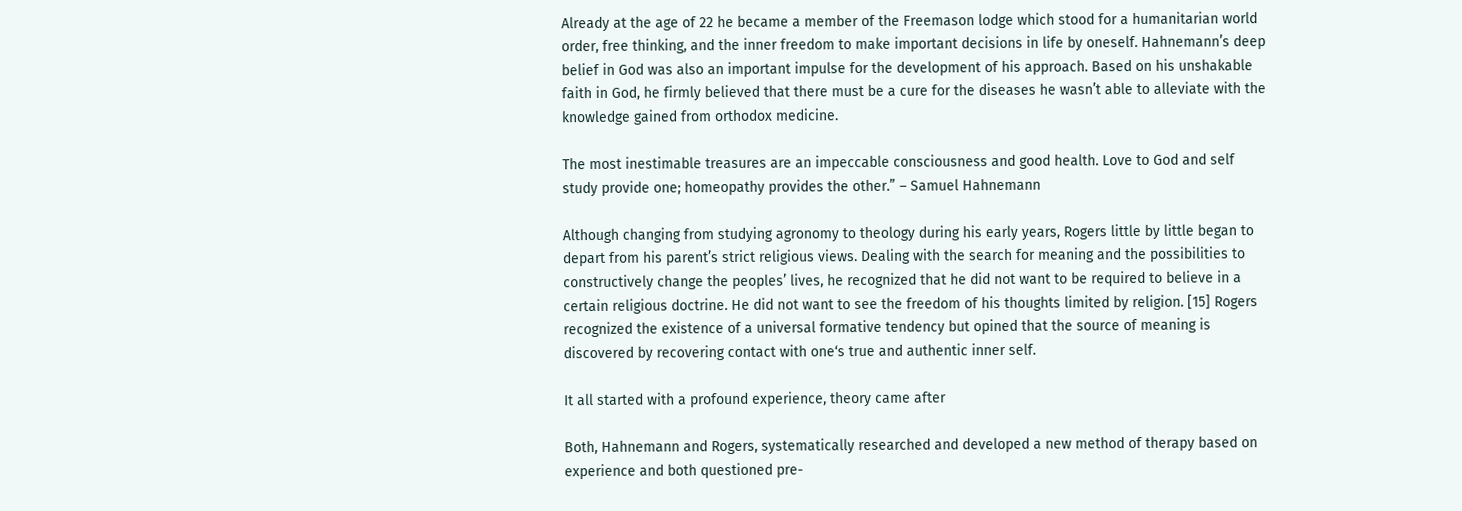Already at the age of 22 he became a member of the Freemason lodge which stood for a humanitarian world order, free thinking, and the inner freedom to make important decisions in life by oneself. Hahnemann’s deep belief in God was also an important impulse for the development of his approach. Based on his unshakable faith in God, he firmly believed that there must be a cure for the diseases he wasn’t able to alleviate with the knowledge gained from orthodox medicine.

The most inestimable treasures are an impeccable consciousness and good health. Love to God and self study provide one; homeopathy provides the other.” – Samuel Hahnemann

Although changing from studying agronomy to theology during his early years, Rogers little by little began to depart from his parent’s strict religious views. Dealing with the search for meaning and the possibilities to constructively change the peoples’ lives, he recognized that he did not want to be required to believe in a certain religious doctrine. He did not want to see the freedom of his thoughts limited by religion. [15] Rogers recognized the existence of a universal formative tendency but opined that the source of meaning is discovered by recovering contact with one‘s true and authentic inner self.

It all started with a profound experience, theory came after

Both, Hahnemann and Rogers, systematically researched and developed a new method of therapy based on experience and both questioned pre-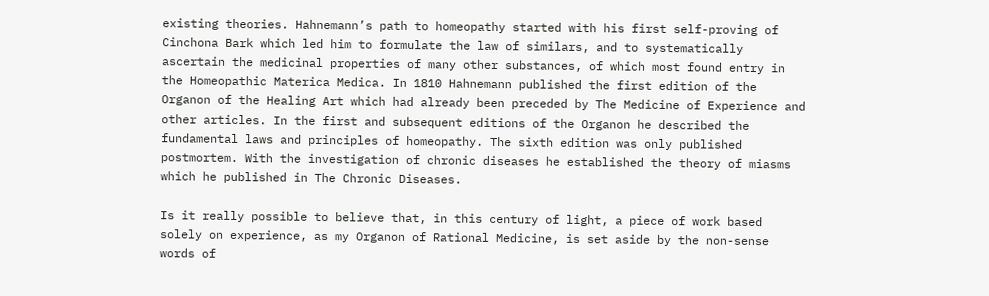existing theories. Hahnemann’s path to homeopathy started with his first self-proving of Cinchona Bark which led him to formulate the law of similars, and to systematically ascertain the medicinal properties of many other substances, of which most found entry in the Homeopathic Materica Medica. In 1810 Hahnemann published the first edition of the Organon of the Healing Art which had already been preceded by The Medicine of Experience and other articles. In the first and subsequent editions of the Organon he described the fundamental laws and principles of homeopathy. The sixth edition was only published postmortem. With the investigation of chronic diseases he established the theory of miasms which he published in The Chronic Diseases.

Is it really possible to believe that, in this century of light, a piece of work based solely on experience, as my Organon of Rational Medicine, is set aside by the non-sense words of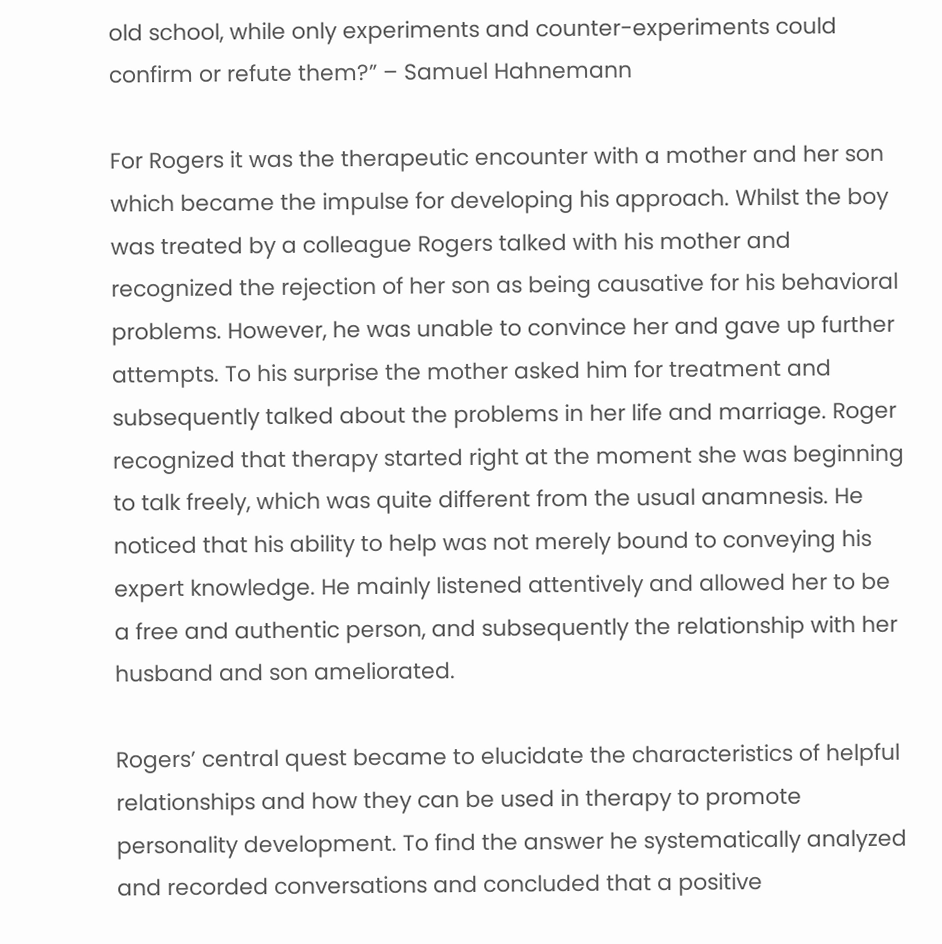old school, while only experiments and counter-experiments could confirm or refute them?” – Samuel Hahnemann

For Rogers it was the therapeutic encounter with a mother and her son which became the impulse for developing his approach. Whilst the boy was treated by a colleague Rogers talked with his mother and recognized the rejection of her son as being causative for his behavioral problems. However, he was unable to convince her and gave up further attempts. To his surprise the mother asked him for treatment and subsequently talked about the problems in her life and marriage. Roger recognized that therapy started right at the moment she was beginning to talk freely, which was quite different from the usual anamnesis. He noticed that his ability to help was not merely bound to conveying his expert knowledge. He mainly listened attentively and allowed her to be a free and authentic person, and subsequently the relationship with her husband and son ameliorated.

Rogers’ central quest became to elucidate the characteristics of helpful relationships and how they can be used in therapy to promote personality development. To find the answer he systematically analyzed and recorded conversations and concluded that a positive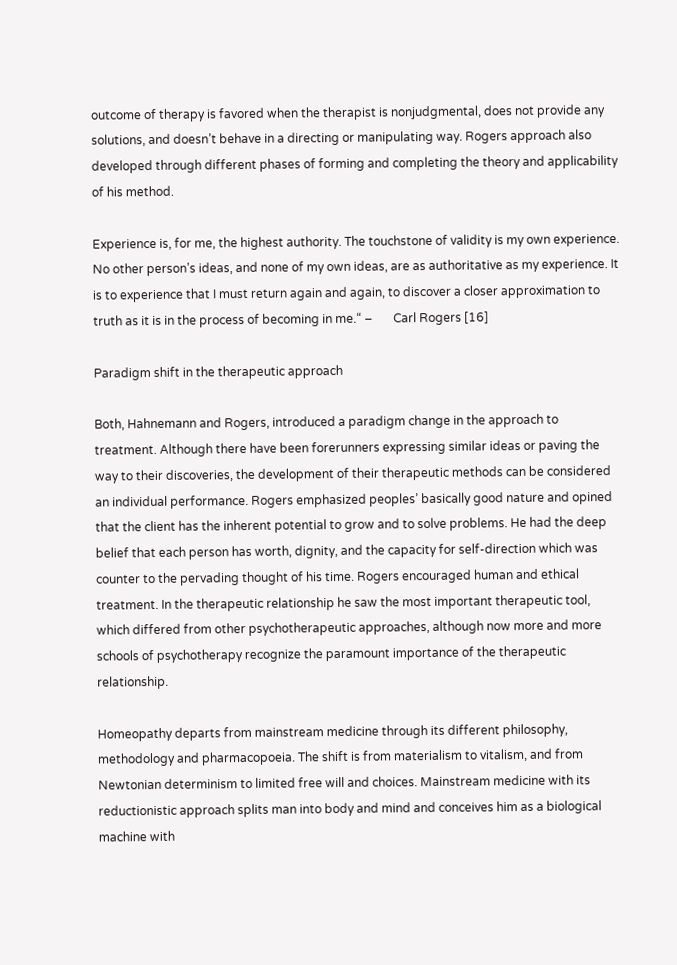outcome of therapy is favored when the therapist is nonjudgmental, does not provide any solutions, and doesn’t behave in a directing or manipulating way. Rogers approach also developed through different phases of forming and completing the theory and applicability of his method.

Experience is, for me, the highest authority. The touchstone of validity is my own experience. No other person’s ideas, and none of my own ideas, are as authoritative as my experience. It is to experience that I must return again and again, to discover a closer approximation to truth as it is in the process of becoming in me.“ –       Carl Rogers [16]

Paradigm shift in the therapeutic approach

Both, Hahnemann and Rogers, introduced a paradigm change in the approach to treatment. Although there have been forerunners expressing similar ideas or paving the way to their discoveries, the development of their therapeutic methods can be considered an individual performance. Rogers emphasized peoples’ basically good nature and opined that the client has the inherent potential to grow and to solve problems. He had the deep belief that each person has worth, dignity, and the capacity for self-direction which was counter to the pervading thought of his time. Rogers encouraged human and ethical treatment. In the therapeutic relationship he saw the most important therapeutic tool, which differed from other psychotherapeutic approaches, although now more and more schools of psychotherapy recognize the paramount importance of the therapeutic relationship.

Homeopathy departs from mainstream medicine through its different philosophy, methodology and pharmacopoeia. The shift is from materialism to vitalism, and from Newtonian determinism to limited free will and choices. Mainstream medicine with its reductionistic approach splits man into body and mind and conceives him as a biological machine with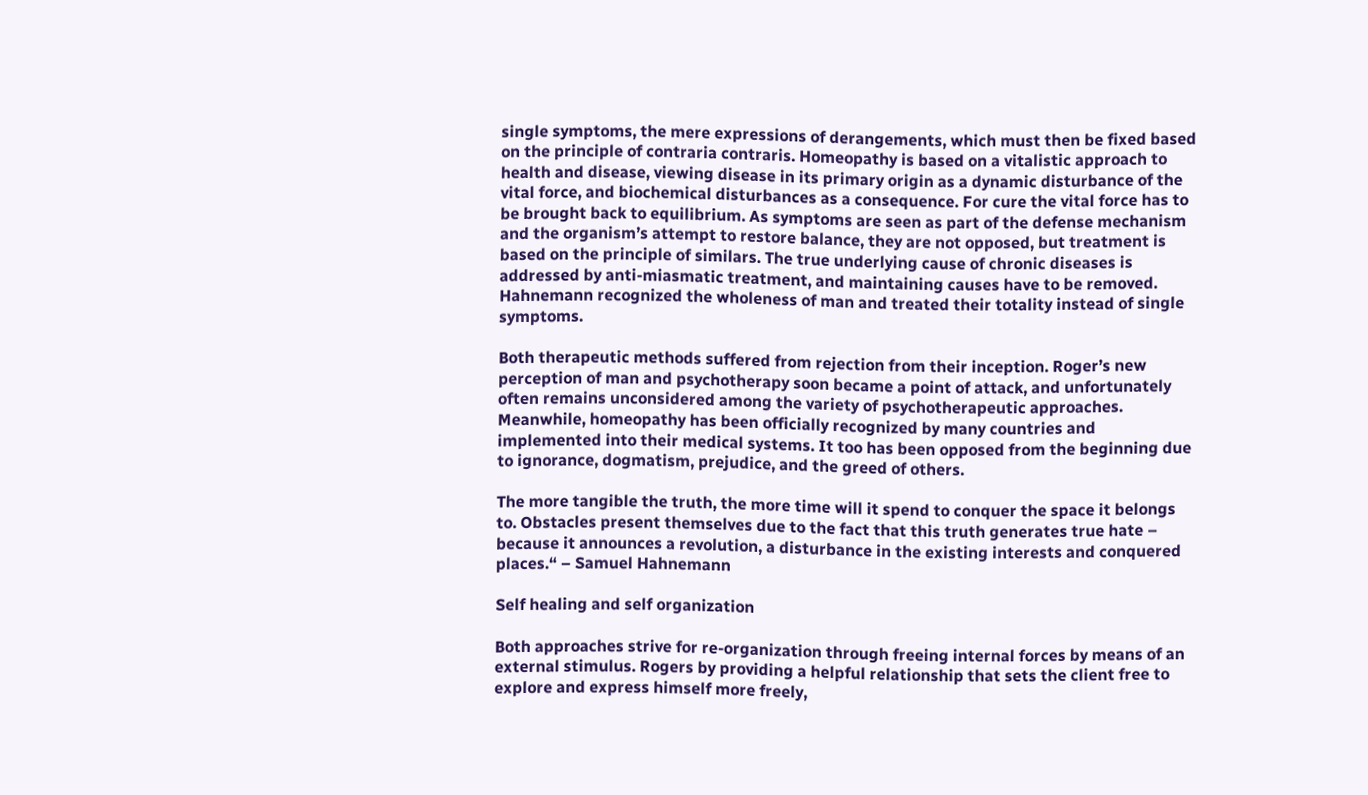single symptoms, the mere expressions of derangements, which must then be fixed based on the principle of contraria contraris. Homeopathy is based on a vitalistic approach to health and disease, viewing disease in its primary origin as a dynamic disturbance of the vital force, and biochemical disturbances as a consequence. For cure the vital force has to be brought back to equilibrium. As symptoms are seen as part of the defense mechanism and the organism’s attempt to restore balance, they are not opposed, but treatment is based on the principle of similars. The true underlying cause of chronic diseases is addressed by anti-miasmatic treatment, and maintaining causes have to be removed. Hahnemann recognized the wholeness of man and treated their totality instead of single symptoms.

Both therapeutic methods suffered from rejection from their inception. Roger’s new perception of man and psychotherapy soon became a point of attack, and unfortunately often remains unconsidered among the variety of psychotherapeutic approaches. Meanwhile, homeopathy has been officially recognized by many countries and implemented into their medical systems. It too has been opposed from the beginning due to ignorance, dogmatism, prejudice, and the greed of others.

The more tangible the truth, the more time will it spend to conquer the space it belongs to. Obstacles present themselves due to the fact that this truth generates true hate – because it announces a revolution, a disturbance in the existing interests and conquered places.“ – Samuel Hahnemann

Self healing and self organization

Both approaches strive for re-organization through freeing internal forces by means of an external stimulus. Rogers by providing a helpful relationship that sets the client free to explore and express himself more freely,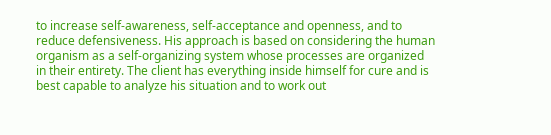to increase self-awareness, self-acceptance and openness, and to reduce defensiveness. His approach is based on considering the human organism as a self-organizing system whose processes are organized in their entirety. The client has everything inside himself for cure and is best capable to analyze his situation and to work out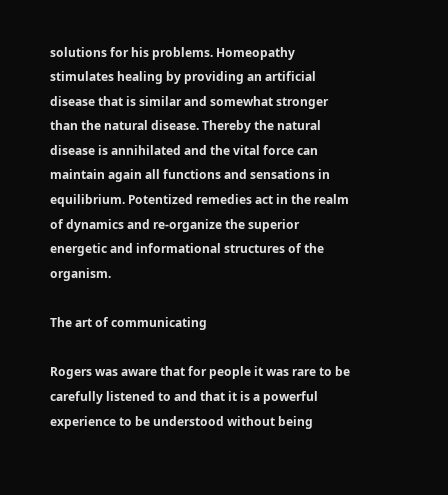solutions for his problems. Homeopathy stimulates healing by providing an artificial disease that is similar and somewhat stronger than the natural disease. Thereby the natural disease is annihilated and the vital force can maintain again all functions and sensations in equilibrium. Potentized remedies act in the realm of dynamics and re-organize the superior energetic and informational structures of the organism.

The art of communicating

Rogers was aware that for people it was rare to be carefully listened to and that it is a powerful experience to be understood without being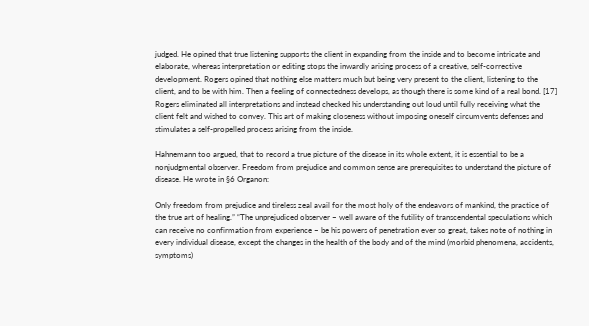judged. He opined that true listening supports the client in expanding from the inside and to become intricate and elaborate, whereas interpretation or editing stops the inwardly arising process of a creative, self-corrective development. Rogers opined that nothing else matters much but being very present to the client, listening to the client, and to be with him. Then a feeling of connectedness develops, as though there is some kind of a real bond. [17] Rogers eliminated all interpretations and instead checked his understanding out loud until fully receiving what the client felt and wished to convey. This art of making closeness without imposing oneself circumvents defenses and stimulates a self-propelled process arising from the inside.

Hahnemann too argued, that to record a true picture of the disease in its whole extent, it is essential to be a nonjudgmental observer. Freedom from prejudice and common sense are prerequisites to understand the picture of disease. He wrote in §6 Organon:

Only freedom from prejudice and tireless zeal avail for the most holy of the endeavors of mankind, the practice of the true art of healing.” “The unprejudiced observer – well aware of the futility of transcendental speculations which can receive no confirmation from experience – be his powers of penetration ever so great, takes note of nothing in every individual disease, except the changes in the health of the body and of the mind (morbid phenomena, accidents, symptoms)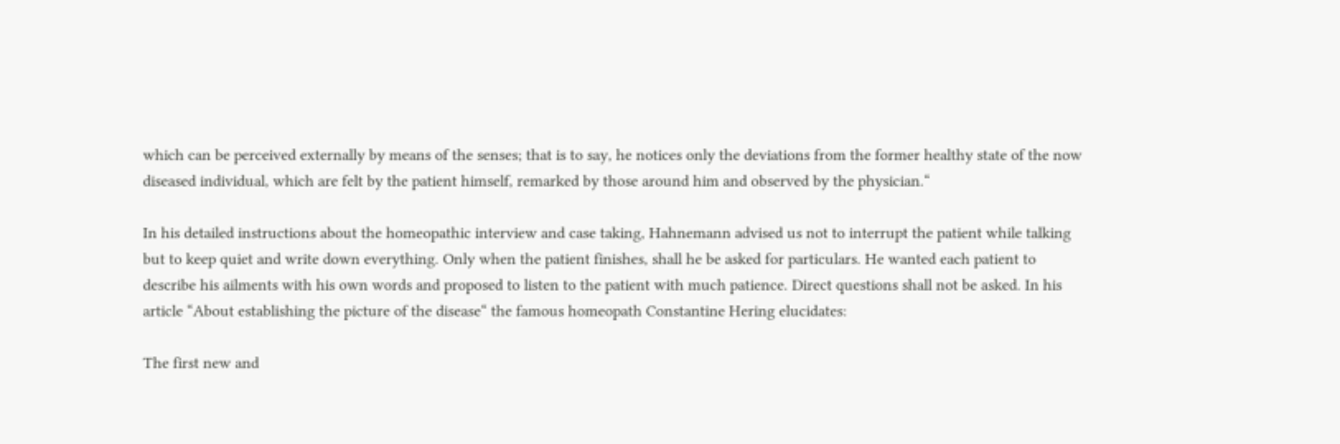which can be perceived externally by means of the senses; that is to say, he notices only the deviations from the former healthy state of the now diseased individual, which are felt by the patient himself, remarked by those around him and observed by the physician.“

In his detailed instructions about the homeopathic interview and case taking, Hahnemann advised us not to interrupt the patient while talking but to keep quiet and write down everything. Only when the patient finishes, shall he be asked for particulars. He wanted each patient to describe his ailments with his own words and proposed to listen to the patient with much patience. Direct questions shall not be asked. In his article “About establishing the picture of the disease“ the famous homeopath Constantine Hering elucidates:

The first new and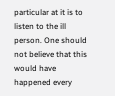particular at it is to listen to the ill person. One should not believe that this would have happened every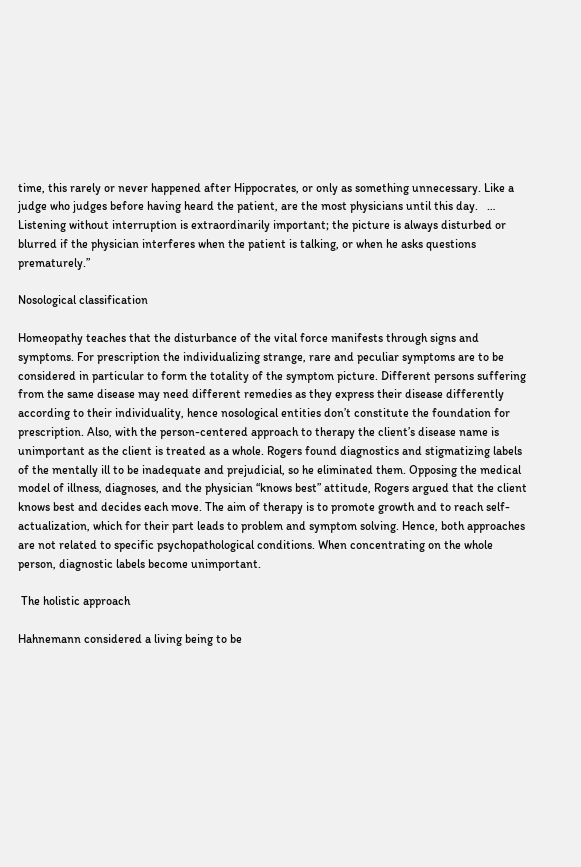time, this rarely or never happened after Hippocrates, or only as something unnecessary. Like a judge who judges before having heard the patient, are the most physicians until this day.   … Listening without interruption is extraordinarily important; the picture is always disturbed or blurred if the physician interferes when the patient is talking, or when he asks questions prematurely.”

Nosological classification

Homeopathy teaches that the disturbance of the vital force manifests through signs and symptoms. For prescription the individualizing strange, rare and peculiar symptoms are to be considered in particular to form the totality of the symptom picture. Different persons suffering from the same disease may need different remedies as they express their disease differently according to their individuality, hence nosological entities don’t constitute the foundation for prescription. Also, with the person-centered approach to therapy the client’s disease name is unimportant as the client is treated as a whole. Rogers found diagnostics and stigmatizing labels of the mentally ill to be inadequate and prejudicial, so he eliminated them. Opposing the medical model of illness, diagnoses, and the physician “knows best” attitude, Rogers argued that the client knows best and decides each move. The aim of therapy is to promote growth and to reach self-actualization, which for their part leads to problem and symptom solving. Hence, both approaches are not related to specific psychopathological conditions. When concentrating on the whole person, diagnostic labels become unimportant.

 The holistic approach

Hahnemann considered a living being to be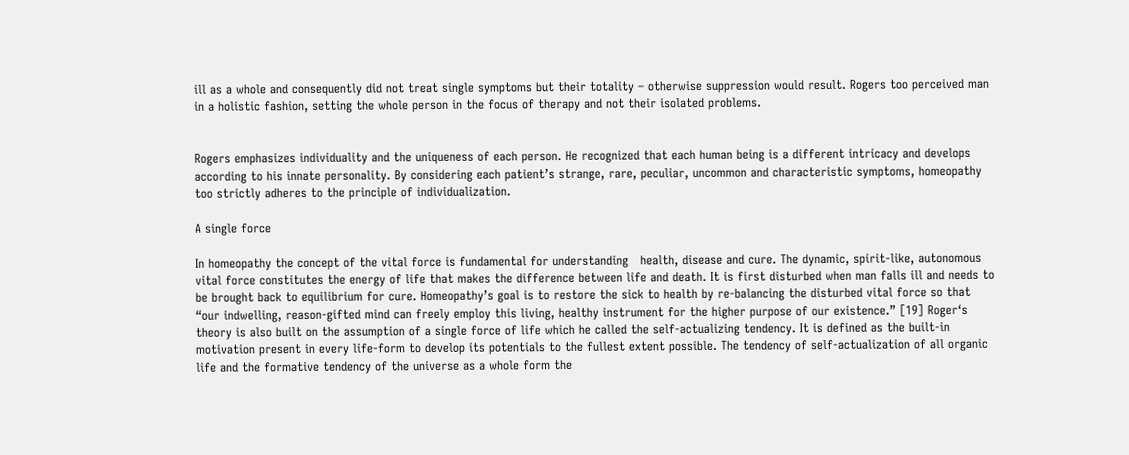ill as a whole and consequently did not treat single symptoms but their totality – otherwise suppression would result. Rogers too perceived man in a holistic fashion, setting the whole person in the focus of therapy and not their isolated problems.


Rogers emphasizes individuality and the uniqueness of each person. He recognized that each human being is a different intricacy and develops according to his innate personality. By considering each patient’s strange, rare, peculiar, uncommon and characteristic symptoms, homeopathy too strictly adheres to the principle of individualization.

A single force

In homeopathy the concept of the vital force is fundamental for understanding   health, disease and cure. The dynamic, spirit-like, autonomous vital force constitutes the energy of life that makes the difference between life and death. It is first disturbed when man falls ill and needs to be brought back to equilibrium for cure. Homeopathy’s goal is to restore the sick to health by re-balancing the disturbed vital force so that “our indwelling, reason-gifted mind can freely employ this living, healthy instrument for the higher purpose of our existence.” [19] Roger‘s theory is also built on the assumption of a single force of life which he called the self-actualizing tendency. It is defined as the built-in motivation present in every life-form to develop its potentials to the fullest extent possible. The tendency of self-actualization of all organic life and the formative tendency of the universe as a whole form the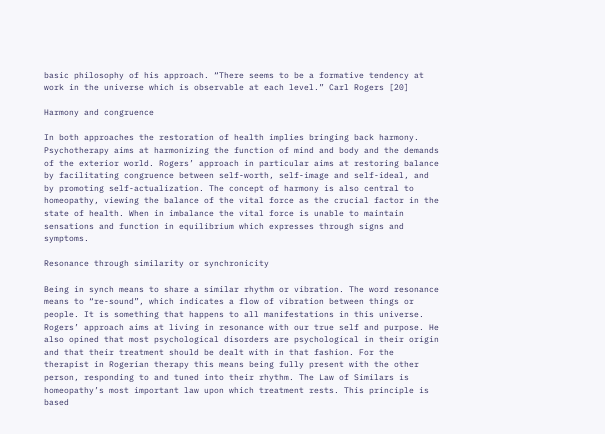basic philosophy of his approach. “There seems to be a formative tendency at work in the universe which is observable at each level.” Carl Rogers [20]

Harmony and congruence

In both approaches the restoration of health implies bringing back harmony. Psychotherapy aims at harmonizing the function of mind and body and the demands of the exterior world. Rogers’ approach in particular aims at restoring balance by facilitating congruence between self-worth, self-image and self-ideal, and by promoting self-actualization. The concept of harmony is also central to homeopathy, viewing the balance of the vital force as the crucial factor in the state of health. When in imbalance the vital force is unable to maintain sensations and function in equilibrium which expresses through signs and symptoms.

Resonance through similarity or synchronicity

Being in synch means to share a similar rhythm or vibration. The word resonance means to “re-sound”, which indicates a flow of vibration between things or people. It is something that happens to all manifestations in this universe. Rogers’ approach aims at living in resonance with our true self and purpose. He also opined that most psychological disorders are psychological in their origin and that their treatment should be dealt with in that fashion. For the therapist in Rogerian therapy this means being fully present with the other person, responding to and tuned into their rhythm. The Law of Similars is homeopathy’s most important law upon which treatment rests. This principle is based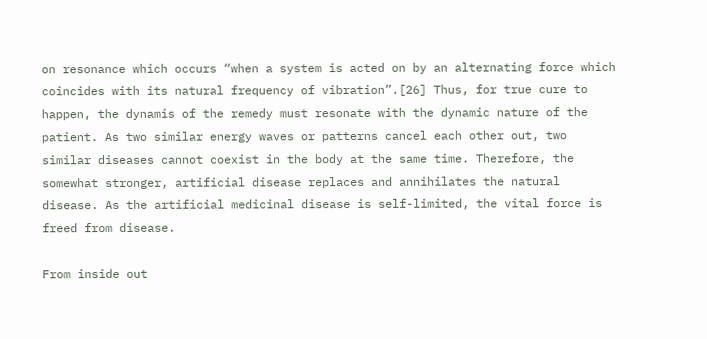on resonance which occurs “when a system is acted on by an alternating force which coincides with its natural frequency of vibration”.[26] Thus, for true cure to happen, the dynamis of the remedy must resonate with the dynamic nature of the patient. As two similar energy waves or patterns cancel each other out, two similar diseases cannot coexist in the body at the same time. Therefore, the somewhat stronger, artificial disease replaces and annihilates the natural disease. As the artificial medicinal disease is self-limited, the vital force is freed from disease.

From inside out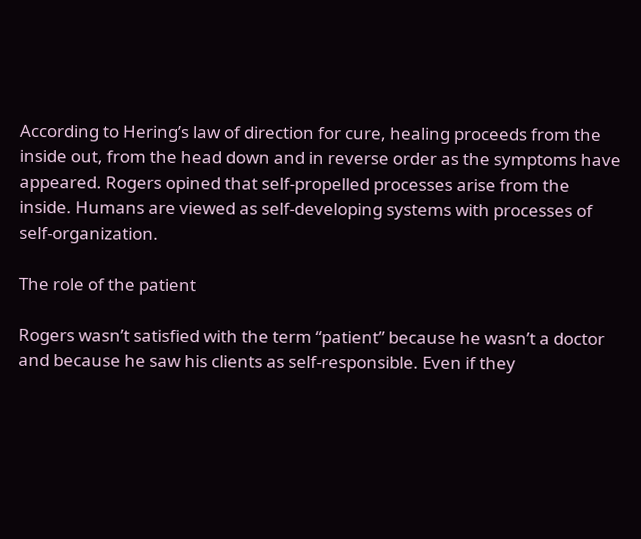According to Hering’s law of direction for cure, healing proceeds from the inside out, from the head down and in reverse order as the symptoms have appeared. Rogers opined that self-propelled processes arise from the inside. Humans are viewed as self-developing systems with processes of self-organization.

The role of the patient

Rogers wasn’t satisfied with the term “patient” because he wasn’t a doctor and because he saw his clients as self-responsible. Even if they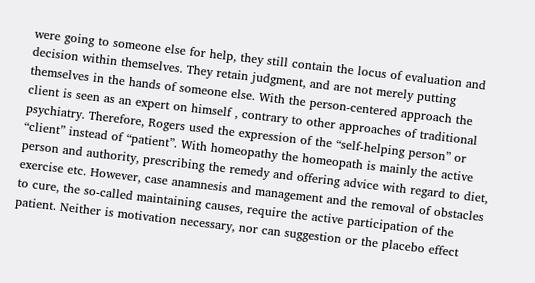were going to someone else for help, they still contain the locus of evaluation and decision within themselves. They retain judgment, and are not merely putting themselves in the hands of someone else. With the person-centered approach the client is seen as an expert on himself , contrary to other approaches of traditional psychiatry. Therefore, Rogers used the expression of the “self-helping person” or “client” instead of “patient”. With homeopathy the homeopath is mainly the active person and authority, prescribing the remedy and offering advice with regard to diet, exercise etc. However, case anamnesis and management and the removal of obstacles to cure, the so-called maintaining causes, require the active participation of the patient. Neither is motivation necessary, nor can suggestion or the placebo effect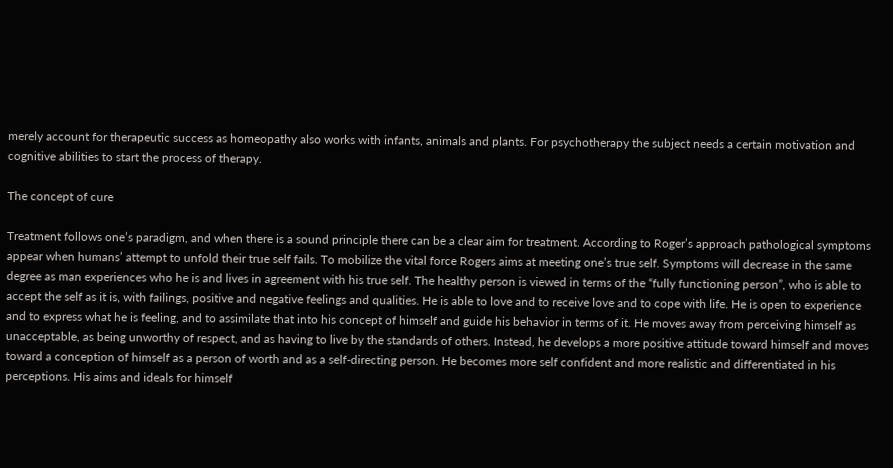merely account for therapeutic success as homeopathy also works with infants, animals and plants. For psychotherapy the subject needs a certain motivation and cognitive abilities to start the process of therapy.

The concept of cure

Treatment follows one’s paradigm, and when there is a sound principle there can be a clear aim for treatment. According to Roger’s approach pathological symptoms appear when humans’ attempt to unfold their true self fails. To mobilize the vital force Rogers aims at meeting one’s true self. Symptoms will decrease in the same degree as man experiences who he is and lives in agreement with his true self. The healthy person is viewed in terms of the “fully functioning person”, who is able to accept the self as it is, with failings, positive and negative feelings and qualities. He is able to love and to receive love and to cope with life. He is open to experience and to express what he is feeling, and to assimilate that into his concept of himself and guide his behavior in terms of it. He moves away from perceiving himself as unacceptable, as being unworthy of respect, and as having to live by the standards of others. Instead, he develops a more positive attitude toward himself and moves toward a conception of himself as a person of worth and as a self-directing person. He becomes more self confident and more realistic and differentiated in his perceptions. His aims and ideals for himself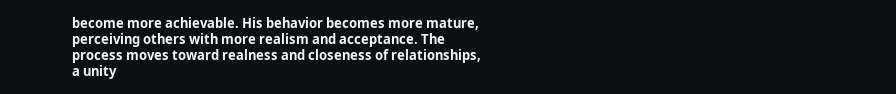become more achievable. His behavior becomes more mature, perceiving others with more realism and acceptance. The process moves toward realness and closeness of relationships, a unity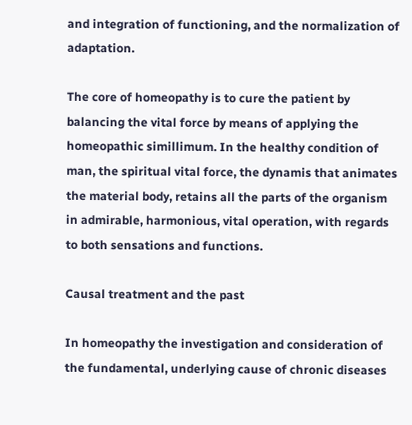and integration of functioning, and the normalization of adaptation.

The core of homeopathy is to cure the patient by balancing the vital force by means of applying the homeopathic simillimum. In the healthy condition of man, the spiritual vital force, the dynamis that animates the material body, retains all the parts of the organism in admirable, harmonious, vital operation, with regards to both sensations and functions.

Causal treatment and the past

In homeopathy the investigation and consideration of the fundamental, underlying cause of chronic diseases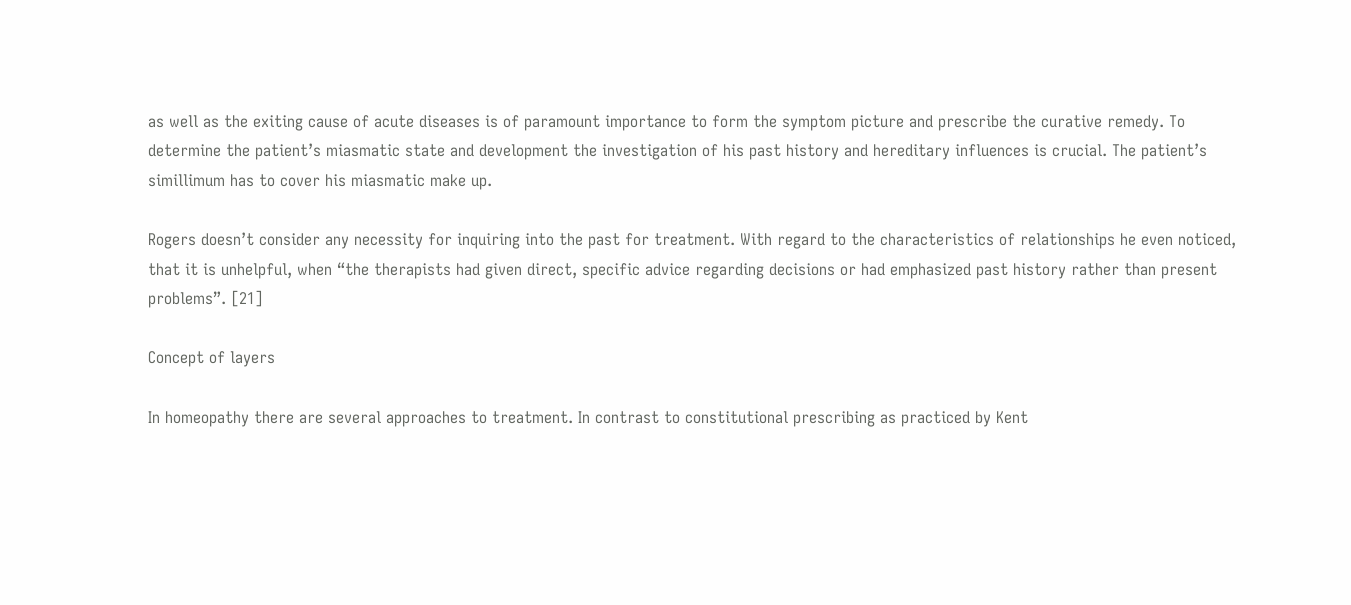as well as the exiting cause of acute diseases is of paramount importance to form the symptom picture and prescribe the curative remedy. To determine the patient’s miasmatic state and development the investigation of his past history and hereditary influences is crucial. The patient’s simillimum has to cover his miasmatic make up.

Rogers doesn’t consider any necessity for inquiring into the past for treatment. With regard to the characteristics of relationships he even noticed, that it is unhelpful, when “the therapists had given direct, specific advice regarding decisions or had emphasized past history rather than present problems”. [21]

Concept of layers

In homeopathy there are several approaches to treatment. In contrast to constitutional prescribing as practiced by Kent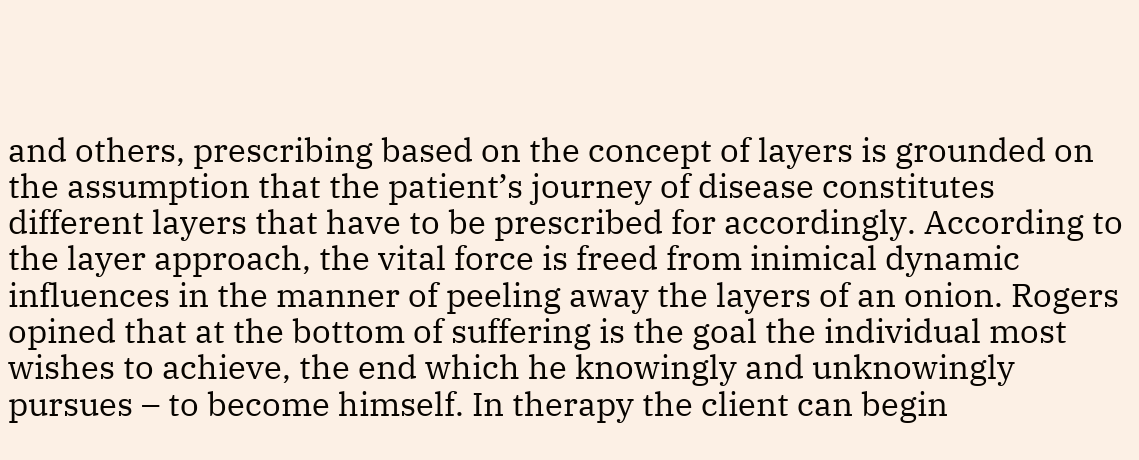and others, prescribing based on the concept of layers is grounded on the assumption that the patient’s journey of disease constitutes different layers that have to be prescribed for accordingly. According to the layer approach, the vital force is freed from inimical dynamic influences in the manner of peeling away the layers of an onion. Rogers opined that at the bottom of suffering is the goal the individual most wishes to achieve, the end which he knowingly and unknowingly pursues – to become himself. In therapy the client can begin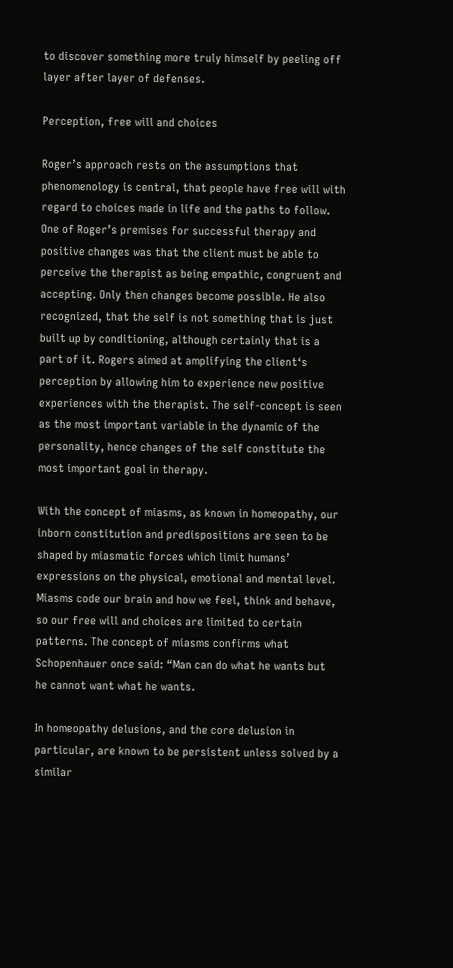to discover something more truly himself by peeling off layer after layer of defenses.

Perception, free will and choices

Roger’s approach rests on the assumptions that phenomenology is central, that people have free will with regard to choices made in life and the paths to follow. One of Roger’s premises for successful therapy and positive changes was that the client must be able to perceive the therapist as being empathic, congruent and accepting. Only then changes become possible. He also recognized, that the self is not something that is just built up by conditioning, although certainly that is a part of it. Rogers aimed at amplifying the client‘s perception by allowing him to experience new positive experiences with the therapist. The self-concept is seen as the most important variable in the dynamic of the personality, hence changes of the self constitute the most important goal in therapy.

With the concept of miasms, as known in homeopathy, our inborn constitution and predispositions are seen to be shaped by miasmatic forces which limit humans’ expressions on the physical, emotional and mental level. Miasms code our brain and how we feel, think and behave, so our free will and choices are limited to certain patterns. The concept of miasms confirms what Schopenhauer once said: “Man can do what he wants but he cannot want what he wants.

In homeopathy delusions, and the core delusion in particular, are known to be persistent unless solved by a similar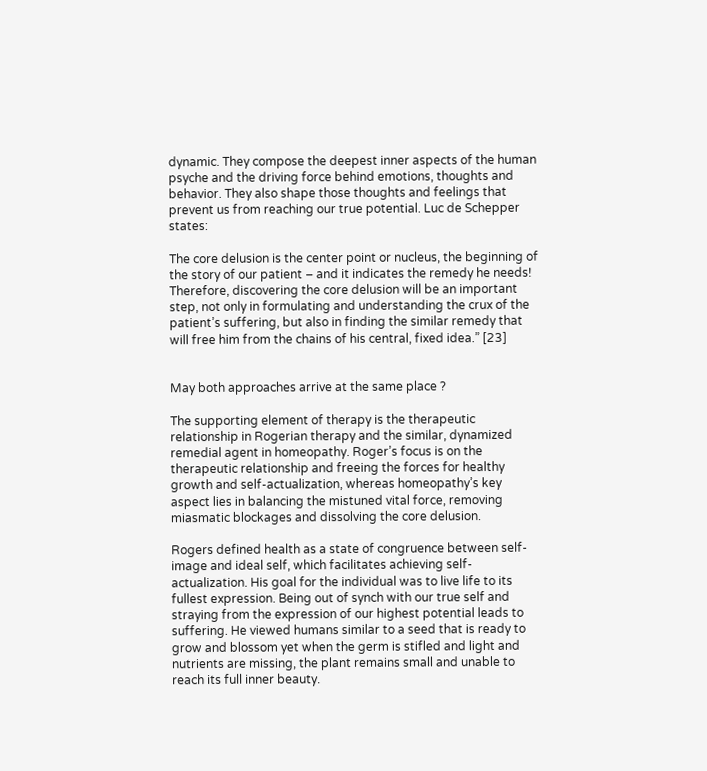dynamic. They compose the deepest inner aspects of the human psyche and the driving force behind emotions, thoughts and behavior. They also shape those thoughts and feelings that prevent us from reaching our true potential. Luc de Schepper states:

The core delusion is the center point or nucleus, the beginning of the story of our patient – and it indicates the remedy he needs! Therefore, discovering the core delusion will be an important step, not only in formulating and understanding the crux of the patient’s suffering, but also in finding the similar remedy that will free him from the chains of his central, fixed idea.” [23]


May both approaches arrive at the same place ?

The supporting element of therapy is the therapeutic relationship in Rogerian therapy and the similar, dynamized remedial agent in homeopathy. Roger’s focus is on the therapeutic relationship and freeing the forces for healthy growth and self-actualization, whereas homeopathy’s key aspect lies in balancing the mistuned vital force, removing miasmatic blockages and dissolving the core delusion.

Rogers defined health as a state of congruence between self-image and ideal self, which facilitates achieving self-actualization. His goal for the individual was to live life to its fullest expression. Being out of synch with our true self and straying from the expression of our highest potential leads to suffering. He viewed humans similar to a seed that is ready to grow and blossom yet when the germ is stifled and light and nutrients are missing, the plant remains small and unable to reach its full inner beauty.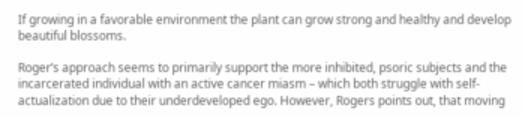If growing in a favorable environment the plant can grow strong and healthy and develop beautiful blossoms.

Roger’s approach seems to primarily support the more inhibited, psoric subjects and the incarcerated individual with an active cancer miasm – which both struggle with self-actualization due to their underdeveloped ego. However, Rogers points out, that moving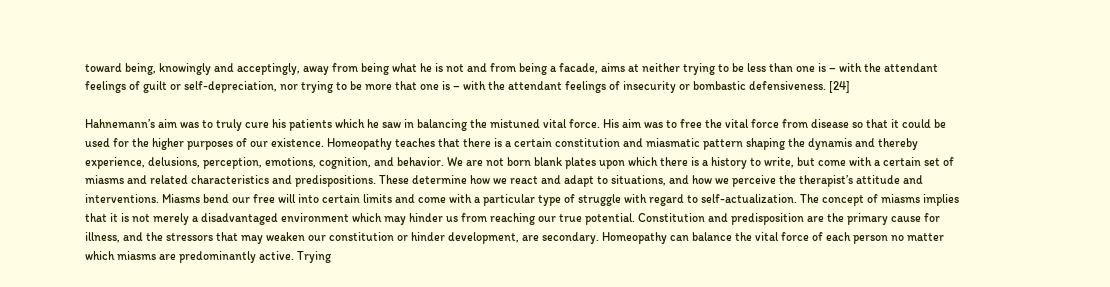toward being, knowingly and acceptingly, away from being what he is not and from being a facade, aims at neither trying to be less than one is – with the attendant feelings of guilt or self-depreciation, nor trying to be more that one is – with the attendant feelings of insecurity or bombastic defensiveness. [24]

Hahnemann’s aim was to truly cure his patients which he saw in balancing the mistuned vital force. His aim was to free the vital force from disease so that it could be used for the higher purposes of our existence. Homeopathy teaches that there is a certain constitution and miasmatic pattern shaping the dynamis and thereby experience, delusions, perception, emotions, cognition, and behavior. We are not born blank plates upon which there is a history to write, but come with a certain set of miasms and related characteristics and predispositions. These determine how we react and adapt to situations, and how we perceive the therapist’s attitude and interventions. Miasms bend our free will into certain limits and come with a particular type of struggle with regard to self-actualization. The concept of miasms implies that it is not merely a disadvantaged environment which may hinder us from reaching our true potential. Constitution and predisposition are the primary cause for illness, and the stressors that may weaken our constitution or hinder development, are secondary. Homeopathy can balance the vital force of each person no matter which miasms are predominantly active. Trying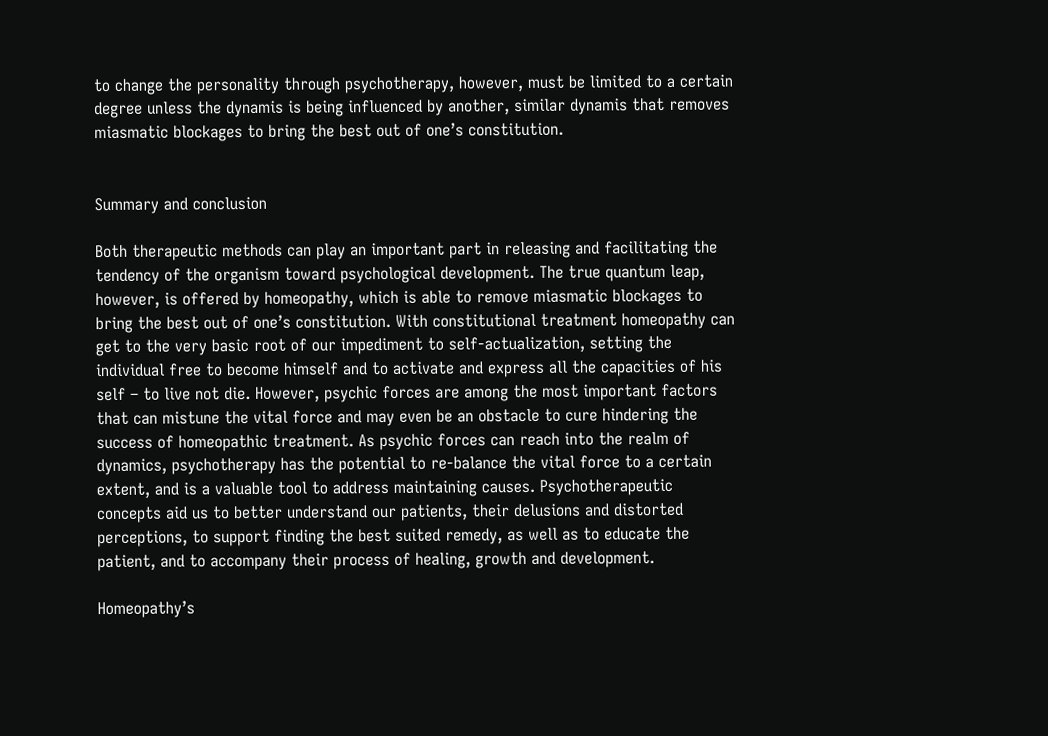to change the personality through psychotherapy, however, must be limited to a certain degree unless the dynamis is being influenced by another, similar dynamis that removes miasmatic blockages to bring the best out of one’s constitution.


Summary and conclusion

Both therapeutic methods can play an important part in releasing and facilitating the tendency of the organism toward psychological development. The true quantum leap, however, is offered by homeopathy, which is able to remove miasmatic blockages to bring the best out of one’s constitution. With constitutional treatment homeopathy can get to the very basic root of our impediment to self-actualization, setting the individual free to become himself and to activate and express all the capacities of his self – to live not die. However, psychic forces are among the most important factors that can mistune the vital force and may even be an obstacle to cure hindering the success of homeopathic treatment. As psychic forces can reach into the realm of dynamics, psychotherapy has the potential to re-balance the vital force to a certain extent, and is a valuable tool to address maintaining causes. Psychotherapeutic concepts aid us to better understand our patients, their delusions and distorted perceptions, to support finding the best suited remedy, as well as to educate the patient, and to accompany their process of healing, growth and development.

Homeopathy’s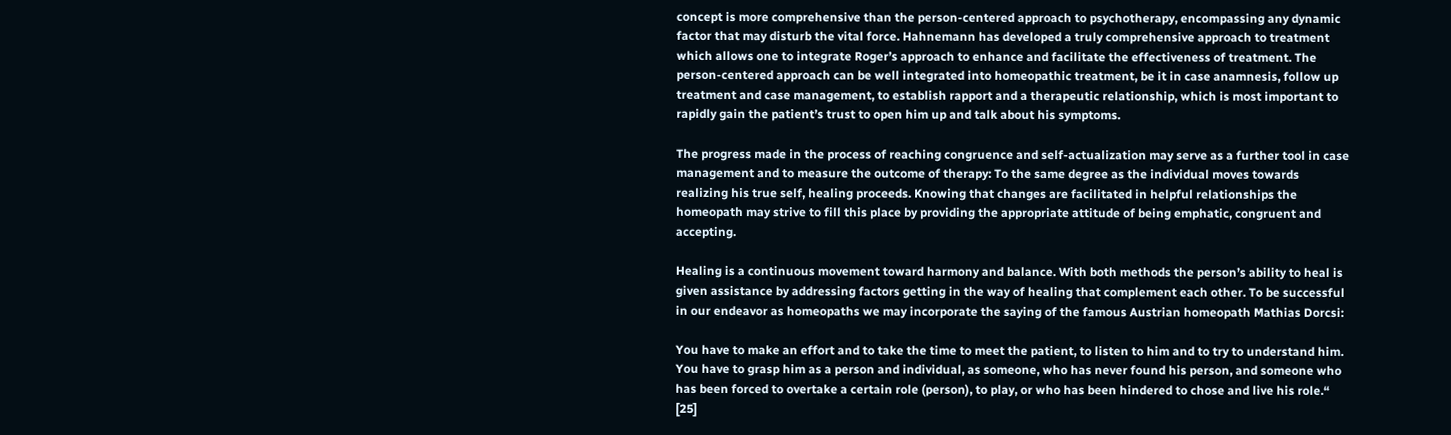concept is more comprehensive than the person-centered approach to psychotherapy, encompassing any dynamic factor that may disturb the vital force. Hahnemann has developed a truly comprehensive approach to treatment which allows one to integrate Roger’s approach to enhance and facilitate the effectiveness of treatment. The person-centered approach can be well integrated into homeopathic treatment, be it in case anamnesis, follow up treatment and case management, to establish rapport and a therapeutic relationship, which is most important to rapidly gain the patient’s trust to open him up and talk about his symptoms.

The progress made in the process of reaching congruence and self-actualization may serve as a further tool in case management and to measure the outcome of therapy: To the same degree as the individual moves towards realizing his true self, healing proceeds. Knowing that changes are facilitated in helpful relationships the homeopath may strive to fill this place by providing the appropriate attitude of being emphatic, congruent and accepting.

Healing is a continuous movement toward harmony and balance. With both methods the person’s ability to heal is given assistance by addressing factors getting in the way of healing that complement each other. To be successful in our endeavor as homeopaths we may incorporate the saying of the famous Austrian homeopath Mathias Dorcsi:

You have to make an effort and to take the time to meet the patient, to listen to him and to try to understand him. You have to grasp him as a person and individual, as someone, who has never found his person, and someone who has been forced to overtake a certain role (person), to play, or who has been hindered to chose and live his role.“ [25]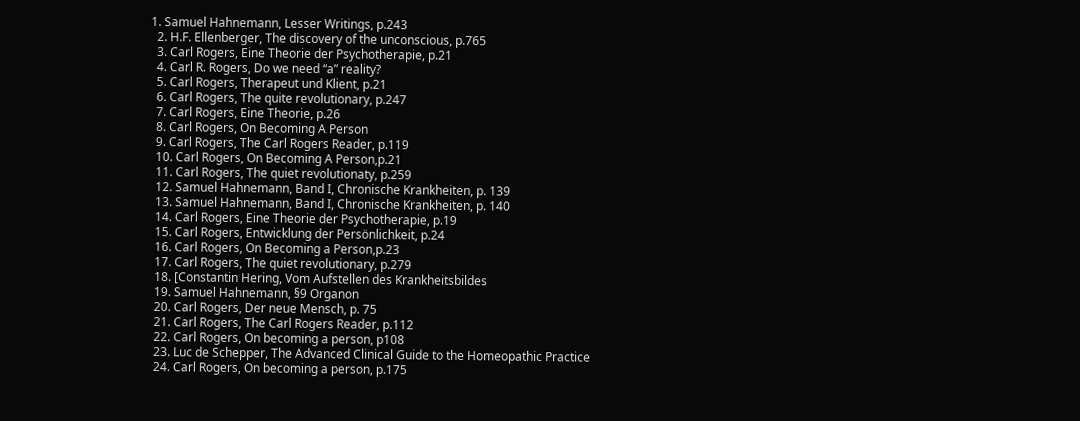1. Samuel Hahnemann, Lesser Writings, p.243
  2. H.F. Ellenberger, The discovery of the unconscious, p.765
  3. Carl Rogers, Eine Theorie der Psychotherapie, p.21
  4. Carl R. Rogers, Do we need “a” reality?
  5. Carl Rogers, Therapeut und Klient, p.21
  6. Carl Rogers, The quite revolutionary, p.247
  7. Carl Rogers, Eine Theorie, p.26
  8. Carl Rogers, On Becoming A Person
  9. Carl Rogers, The Carl Rogers Reader, p.119
  10. Carl Rogers, On Becoming A Person,p.21
  11. Carl Rogers, The quiet revolutionaty, p.259
  12. Samuel Hahnemann, Band I, Chronische Krankheiten, p. 139
  13. Samuel Hahnemann, Band I, Chronische Krankheiten, p. 140
  14. Carl Rogers, Eine Theorie der Psychotherapie, p.19
  15. Carl Rogers, Entwicklung der Persönlichkeit, p.24
  16. Carl Rogers, On Becoming a Person,p.23
  17. Carl Rogers, The quiet revolutionary, p.279
  18. [Constantin Hering, Vom Aufstellen des Krankheitsbildes
  19. Samuel Hahnemann, §9 Organon
  20. Carl Rogers, Der neue Mensch, p. 75
  21. Carl Rogers, The Carl Rogers Reader, p.112
  22. Carl Rogers, On becoming a person, p108
  23. Luc de Schepper, The Advanced Clinical Guide to the Homeopathic Practice
  24. Carl Rogers, On becoming a person, p.175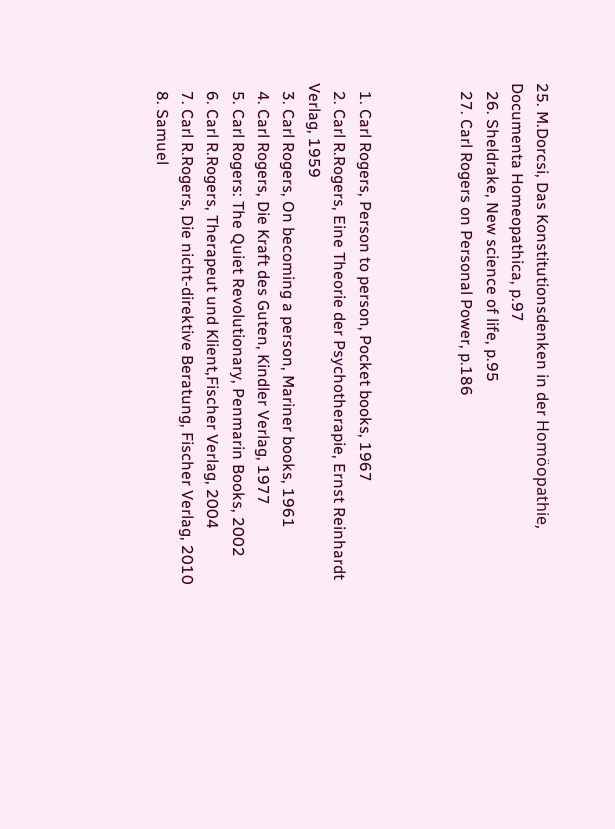25. M.Dorcsi, Das Konstitutionsdenken in der Homöopathie, Documenta Homeopathica, p.97
  26. Sheldrake, New science of life, p.95
  27. Carl Rogers on Personal Power, p.186



  1. Carl Rogers, Person to person, Pocket books, 1967
  2. Carl R.Rogers, Eine Theorie der Psychotherapie, Ernst Reinhardt Verlag, 1959
  3. Carl Rogers, On becoming a person, Mariner books, 1961
  4. Carl Rogers, Die Kraft des Guten, Kindler Verlag, 1977
  5. Carl Rogers: The Quiet Revolutionary, Penmarin Books, 2002
  6. Carl R.Rogers, Therapeut und Klient,Fischer Verlag, 2004
  7. Carl R.Rogers, Die nicht-direktive Beratung, Fischer Verlag, 2010
  8. Samuel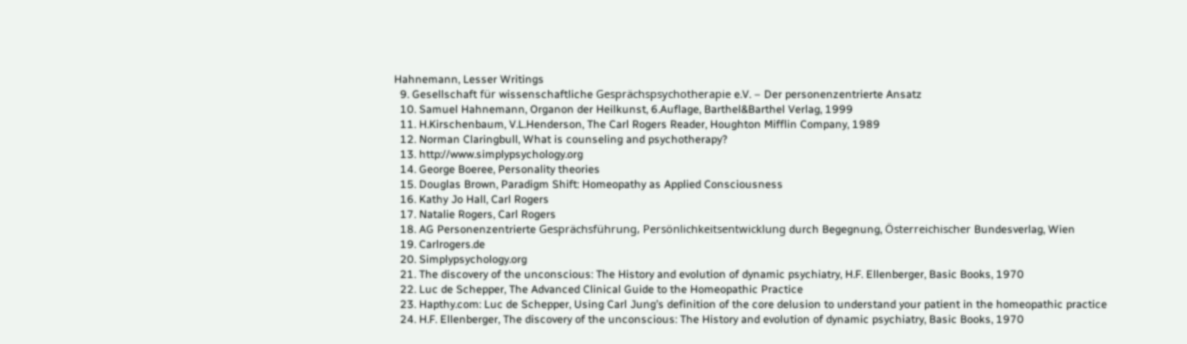Hahnemann, Lesser Writings
  9. Gesellschaft für wissenschaftliche Gesprächspsychotherapie e.V. – Der personenzentrierte Ansatz
  10. Samuel Hahnemann, Organon der Heilkunst, 6.Auflage, Barthel&Barthel Verlag, 1999
  11. H.Kirschenbaum, V.L.Henderson, The Carl Rogers Reader, Houghton Mifflin Company, 1989
  12. Norman Claringbull, What is counseling and psychotherapy?
  13. http://www.simplypsychology.org
  14. George Boeree, Personality theories
  15. Douglas Brown, Paradigm Shift: Homeopathy as Applied Consciousness
  16. Kathy Jo Hall, Carl Rogers
  17. Natalie Rogers, Carl Rogers
  18. AG Personenzentrierte Gesprächsführung, Persönlichkeitsentwicklung durch Begegnung, Österreichischer Bundesverlag, Wien
  19. Carlrogers.de
  20. Simplypsychology.org
  21. The discovery of the unconscious: The History and evolution of dynamic psychiatry, H.F. Ellenberger, Basic Books, 1970
  22. Luc de Schepper, The Advanced Clinical Guide to the Homeopathic Practice
  23. Hapthy.com: Luc de Schepper, Using Carl Jung’s definition of the core delusion to understand your patient in the homeopathic practice
  24. H.F. Ellenberger, The discovery of the unconscious: The History and evolution of dynamic psychiatry, Basic Books, 1970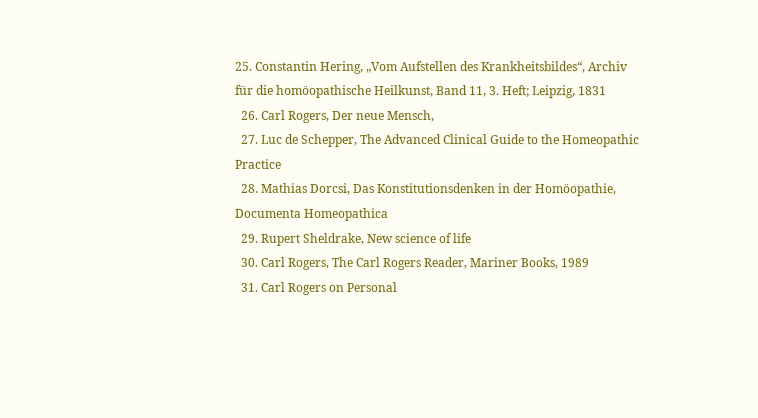25. Constantin Hering, „Vom Aufstellen des Krankheitsbildes“, Archiv für die homöopathische Heilkunst, Band 11, 3. Heft; Leipzig, 1831
  26. Carl Rogers, Der neue Mensch,
  27. Luc de Schepper, The Advanced Clinical Guide to the Homeopathic Practice
  28. Mathias Dorcsi, Das Konstitutionsdenken in der Homöopathie, Documenta Homeopathica
  29. Rupert Sheldrake, New science of life
  30. Carl Rogers, The Carl Rogers Reader, Mariner Books, 1989
  31. Carl Rogers on Personal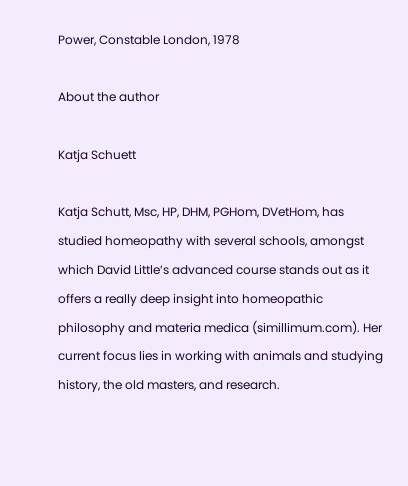Power, Constable London, 1978

About the author

Katja Schuett

Katja Schutt, Msc, HP, DHM, PGHom, DVetHom, has studied homeopathy with several schools, amongst which David Little’s advanced course stands out as it offers a really deep insight into homeopathic philosophy and materia medica (simillimum.com). Her current focus lies in working with animals and studying history, the old masters, and research.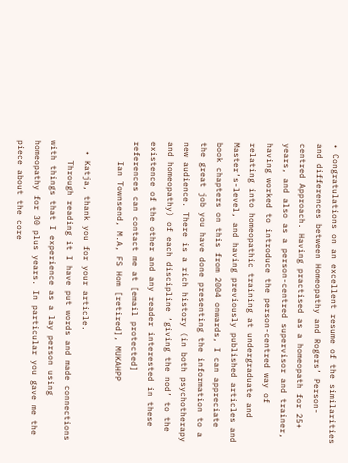• Congratulations on an excellent resume of the similarities and differences between Homeopathy and Rogers’ Person-centred Approach. Having practised as a homeopath for 25+ years, and also as a person-centred supervisor and trainer, having worked to introduce the person-centred way of relating into homeopathic training at undergraduate and Master’s-level, and having previously published articles and book chapters on this from 2004 onwards, I can appreciate the great job you have done presenting the information to a new audience. There is a rich history (in both psychotherapy and homeopathy) of each discipline ‘giving the nod’ to the existence of the other and any reader interested in these references can contact me at [email protected]
    Ian Townsend, M.A, FS Hom [retired], MUKAHPP

  • Katja, thank you for your article.
    Through reading it I have put words and made connections with things that I experience as a lay person using homeopathy for 30 plus years. In particular you gave me the piece about the core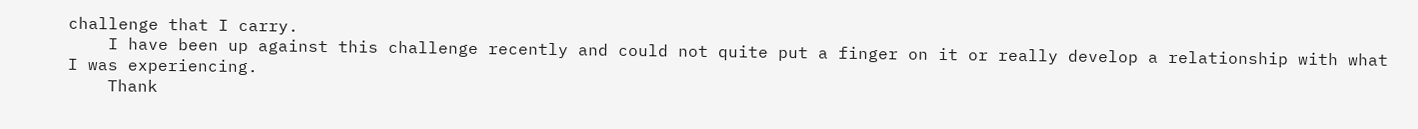challenge that I carry.
    I have been up against this challenge recently and could not quite put a finger on it or really develop a relationship with what I was experiencing.
    Thank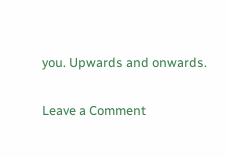you. Upwards and onwards.

Leave a Comment